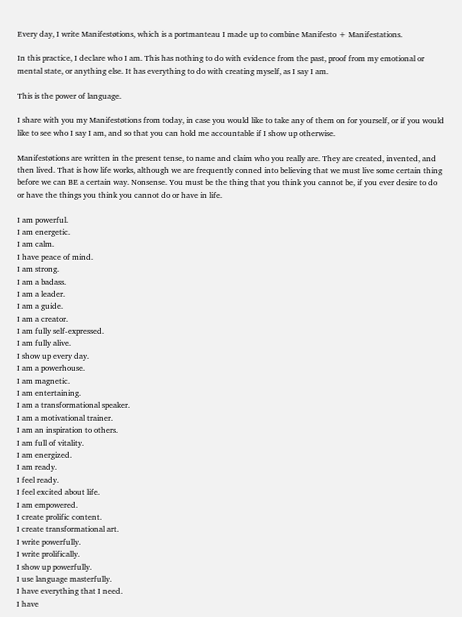Every day, I write Manifestøtions, which is a portmanteau I made up to combine Manifesto + Manifestations.

In this practice, I declare who I am. This has nothing to do with evidence from the past, proof from my emotional or mental state, or anything else. It has everything to do with creating myself, as I say I am.

This is the power of language.

I share with you my Manifestøtions from today, in case you would like to take any of them on for yourself, or if you would like to see who I say I am, and so that you can hold me accountable if I show up otherwise.

Manifestøtions are written in the present tense, to name and claim who you really are. They are created, invented, and then lived. That is how life works, although we are frequently conned into believing that we must live some certain thing before we can BE a certain way. Nonsense. You must be the thing that you think you cannot be, if you ever desire to do or have the things you think you cannot do or have in life.

I am powerful.
I am energetic.
I am calm.
I have peace of mind.
I am strong.
I am a badass.
I am a leader.
I am a guide.
I am a creator.
I am fully self-expressed.
I am fully alive.
I show up every day.
I am a powerhouse.
I am magnetic.
I am entertaining.
I am a transformational speaker.
I am a motivational trainer.
I am an inspiration to others.
I am full of vitality.
I am energized.
I am ready.
I feel ready.
I feel excited about life.
I am empowered.
I create prolific content.
I create transformational art.
I write powerfully.
I write prolifically.
I show up powerfully.
I use language masterfully.
I have everything that I need.
I have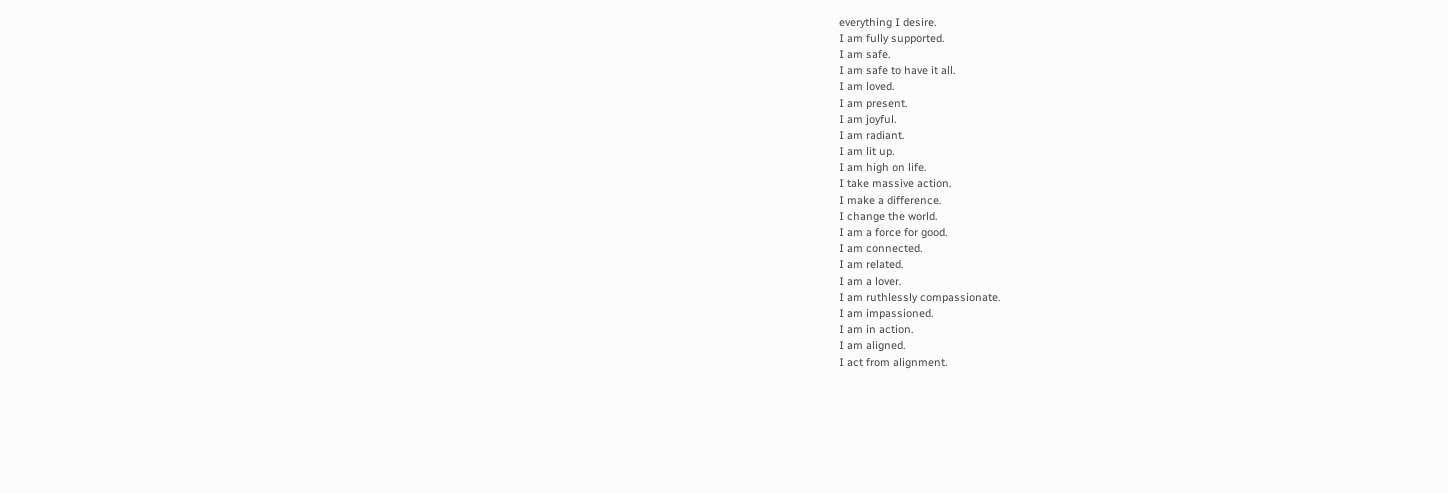everything I desire.
I am fully supported.
I am safe.
I am safe to have it all.
I am loved.
I am present.
I am joyful.
I am radiant.
I am lit up.
I am high on life.
I take massive action.
I make a difference.
I change the world.
I am a force for good.
I am connected.
I am related.
I am a lover.
I am ruthlessly compassionate.
I am impassioned.
I am in action.
I am aligned.
I act from alignment.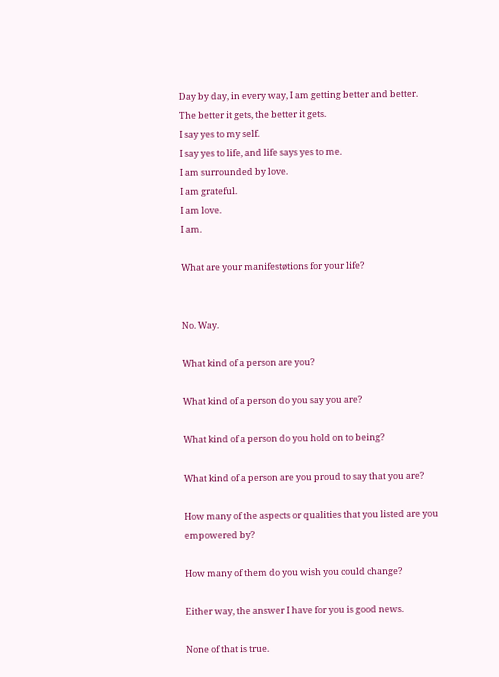Day by day, in every way, I am getting better and better.
The better it gets, the better it gets.
I say yes to my self.
I say yes to life, and life says yes to me.
I am surrounded by love.
I am grateful.
I am love.
I am.

What are your manifestøtions for your life?


No. Way.

What kind of a person are you?

What kind of a person do you say you are?

What kind of a person do you hold on to being?

What kind of a person are you proud to say that you are?

How many of the aspects or qualities that you listed are you empowered by?

How many of them do you wish you could change?

Either way, the answer I have for you is good news.

None of that is true.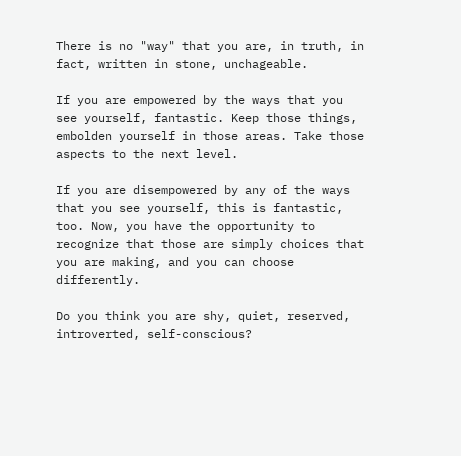There is no "way" that you are, in truth, in fact, written in stone, unchageable.

If you are empowered by the ways that you see yourself, fantastic. Keep those things, embolden yourself in those areas. Take those aspects to the next level.

If you are disempowered by any of the ways that you see yourself, this is fantastic, too. Now, you have the opportunity to recognize that those are simply choices that you are making, and you can choose differently.

Do you think you are shy, quiet, reserved, introverted, self-conscious?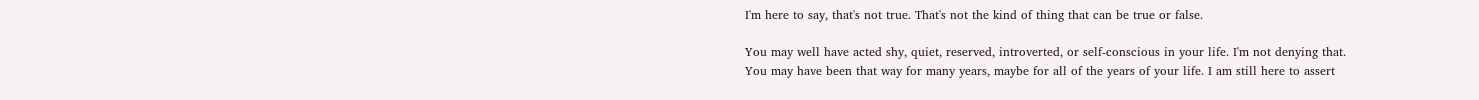I'm here to say, that's not true. That's not the kind of thing that can be true or false.

You may well have acted shy, quiet, reserved, introverted, or self-conscious in your life. I'm not denying that. You may have been that way for many years, maybe for all of the years of your life. I am still here to assert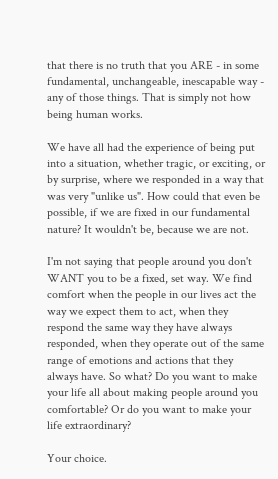that there is no truth that you ARE - in some fundamental, unchangeable, inescapable way - any of those things. That is simply not how being human works.

We have all had the experience of being put into a situation, whether tragic, or exciting, or by surprise, where we responded in a way that was very "unlike us". How could that even be possible, if we are fixed in our fundamental nature? It wouldn't be, because we are not.

I'm not saying that people around you don't WANT you to be a fixed, set way. We find comfort when the people in our lives act the way we expect them to act, when they respond the same way they have always responded, when they operate out of the same range of emotions and actions that they always have. So what? Do you want to make your life all about making people around you comfortable? Or do you want to make your life extraordinary?

Your choice.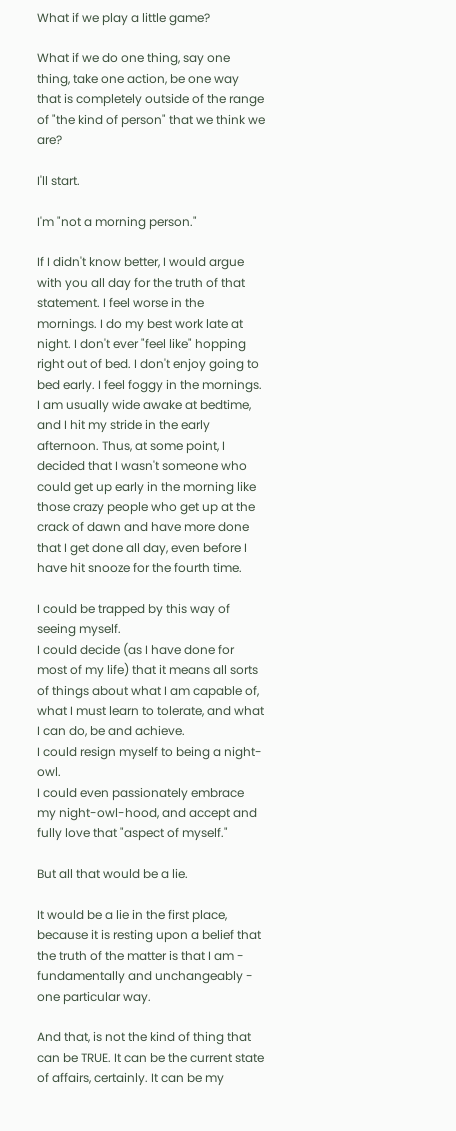What if we play a little game?

What if we do one thing, say one thing, take one action, be one way that is completely outside of the range of "the kind of person" that we think we are?

I'll start.

I'm "not a morning person."

If I didn't know better, I would argue with you all day for the truth of that statement. I feel worse in the mornings. I do my best work late at night. I don't ever "feel like" hopping right out of bed. I don't enjoy going to bed early. I feel foggy in the mornings. I am usually wide awake at bedtime, and I hit my stride in the early afternoon. Thus, at some point, I decided that I wasn't someone who could get up early in the morning like those crazy people who get up at the crack of dawn and have more done that I get done all day, even before I have hit snooze for the fourth time.

I could be trapped by this way of seeing myself.
I could decide (as I have done for most of my life) that it means all sorts of things about what I am capable of, what I must learn to tolerate, and what I can do, be and achieve.
I could resign myself to being a night-owl.
I could even passionately embrace my night-owl-hood, and accept and fully love that "aspect of myself."

But all that would be a lie.

It would be a lie in the first place, because it is resting upon a belief that the truth of the matter is that I am - fundamentally and unchangeably - one particular way.

And that, is not the kind of thing that can be TRUE. It can be the current state of affairs, certainly. It can be my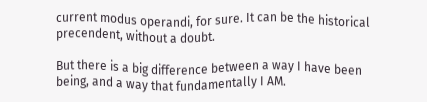current modus operandi, for sure. It can be the historical precendent, without a doubt.

But there is a big difference between a way I have been being, and a way that fundamentally I AM.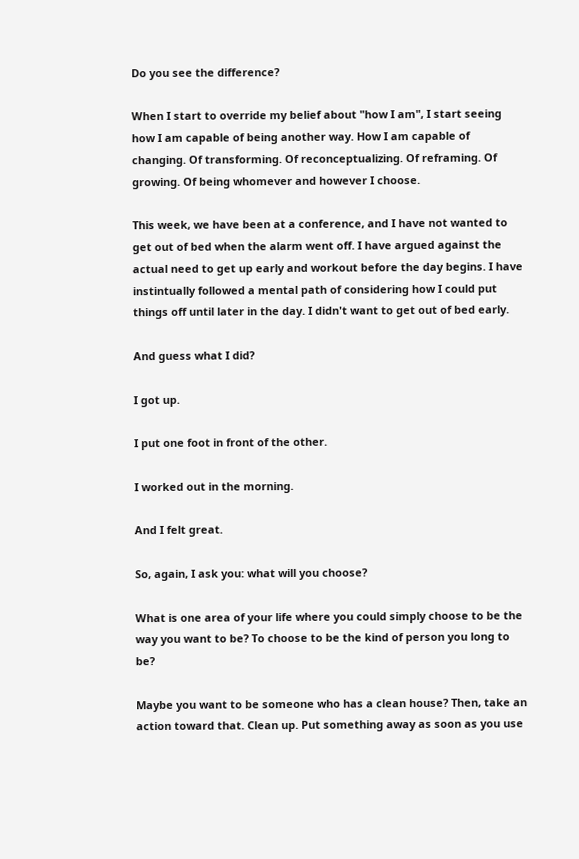Do you see the difference?

When I start to override my belief about "how I am", I start seeing how I am capable of being another way. How I am capable of changing. Of transforming. Of reconceptualizing. Of reframing. Of growing. Of being whomever and however I choose.

This week, we have been at a conference, and I have not wanted to get out of bed when the alarm went off. I have argued against the actual need to get up early and workout before the day begins. I have instintually followed a mental path of considering how I could put things off until later in the day. I didn't want to get out of bed early.

And guess what I did?

I got up.

I put one foot in front of the other.

I worked out in the morning.

And I felt great.

So, again, I ask you: what will you choose?

What is one area of your life where you could simply choose to be the way you want to be? To choose to be the kind of person you long to be?

Maybe you want to be someone who has a clean house? Then, take an action toward that. Clean up. Put something away as soon as you use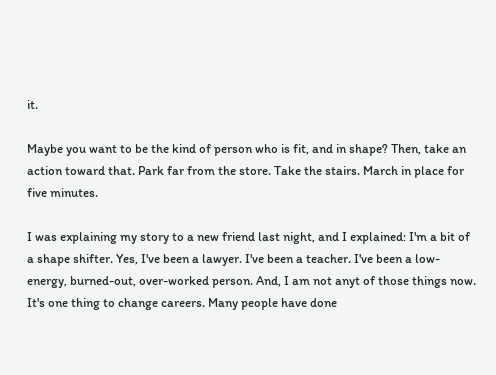it.

Maybe you want to be the kind of person who is fit, and in shape? Then, take an action toward that. Park far from the store. Take the stairs. March in place for five minutes.

I was explaining my story to a new friend last night, and I explained: I'm a bit of a shape shifter. Yes, I've been a lawyer. I've been a teacher. I've been a low-energy, burned-out, over-worked person. And, I am not anyt of those things now. It's one thing to change careers. Many people have done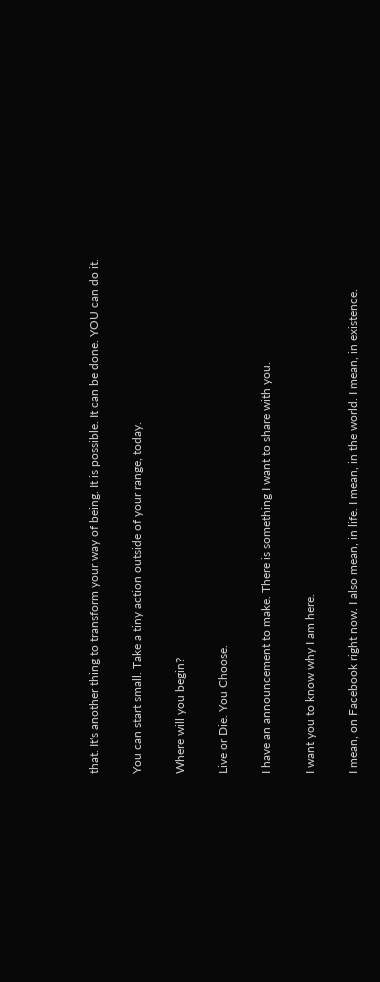that. It's another thing to transform your way of being. It is possible. It can be done. YOU can do it.

You can start small. Take a tiny action outside of your range, today.

Where will you begin?

Live or Die. You Choose.

I have an announcement to make. There is something I want to share with you.

I want you to know why I am here.

I mean, on Facebook right now. I also mean, in life. I mean, in the world. I mean, in existence.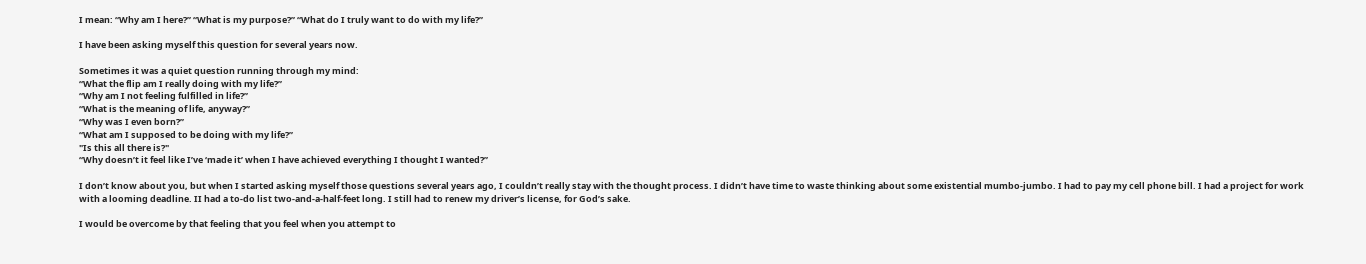I mean: “Why am I here?” “What is my purpose?” “What do I truly want to do with my life?”

I have been asking myself this question for several years now.

Sometimes it was a quiet question running through my mind:
“What the flip am I really doing with my life?”
“Why am I not feeling fulfilled in life?”
“What is the meaning of life, anyway?”
“Why was I even born?”
“What am I supposed to be doing with my life?”
"Is this all there is?"
“Why doesn’t it feel like I’ve ‘made it’ when I have achieved everything I thought I wanted?”

I don’t know about you, but when I started asking myself those questions several years ago, I couldn’t really stay with the thought process. I didn’t have time to waste thinking about some existential mumbo-jumbo. I had to pay my cell phone bill. I had a project for work with a looming deadline. II had a to-do list two-and-a-half-feet long. I still had to renew my driver’s license, for God’s sake.

I would be overcome by that feeling that you feel when you attempt to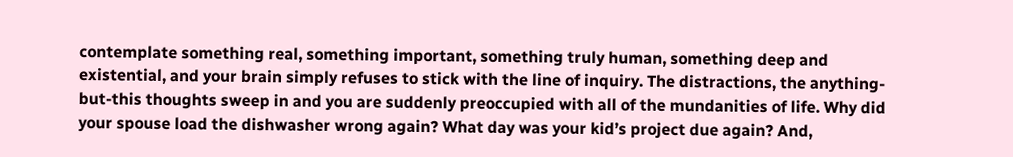contemplate something real, something important, something truly human, something deep and existential, and your brain simply refuses to stick with the line of inquiry. The distractions, the anything-but-this thoughts sweep in and you are suddenly preoccupied with all of the mundanities of life. Why did your spouse load the dishwasher wrong again? What day was your kid’s project due again? And,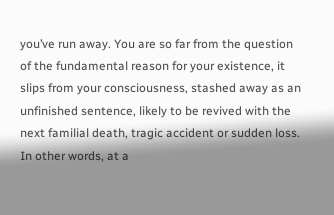you’ve run away. You are so far from the question of the fundamental reason for your existence, it slips from your consciousness, stashed away as an unfinished sentence, likely to be revived with the next familial death, tragic accident or sudden loss. In other words, at a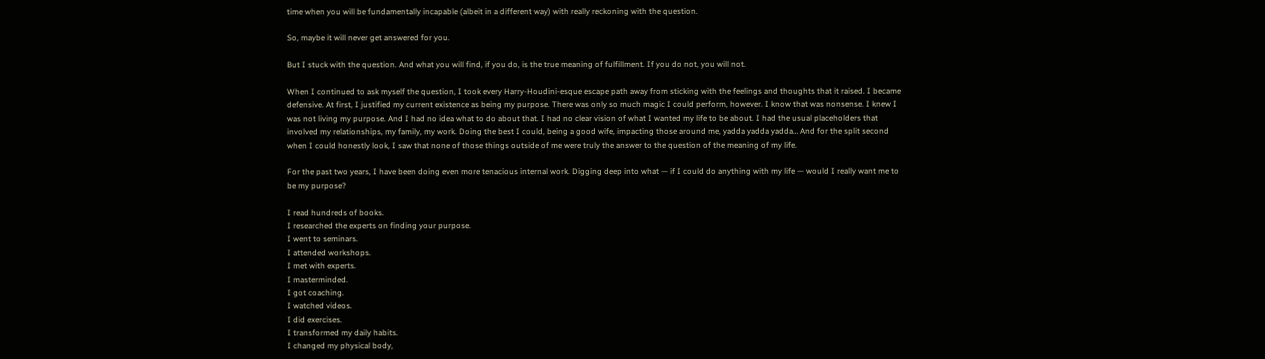time when you will be fundamentally incapable (albeit in a different way) with really reckoning with the question.

So, maybe it will never get answered for you.

But I stuck with the question. And what you will find, if you do, is the true meaning of fulfillment. If you do not, you will not.

When I continued to ask myself the question, I took every Harry-Houdini-esque escape path away from sticking with the feelings and thoughts that it raised. I became defensive. At first, I justified my current existence as being my purpose. There was only so much magic I could perform, however. I know that was nonsense. I knew I was not living my purpose. And I had no idea what to do about that. I had no clear vision of what I wanted my life to be about. I had the usual placeholders that involved my relationships, my family, my work. Doing the best I could, being a good wife, impacting those around me, yadda yadda yadda… And for the split second when I could honestly look, I saw that none of those things outside of me were truly the answer to the question of the meaning of my life.

For the past two years, I have been doing even more tenacious internal work. Digging deep into what — if I could do anything with my life — would I really want me to be my purpose?

I read hundreds of books.
I researched the experts on finding your purpose.
I went to seminars.
I attended workshops.
I met with experts.
I masterminded.
I got coaching.
I watched videos.
I did exercises.
I transformed my daily habits.
I changed my physical body,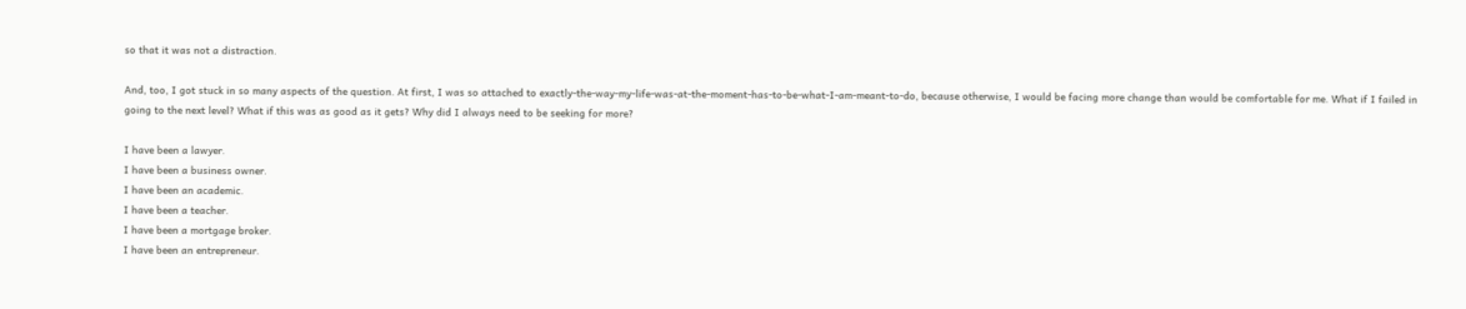so that it was not a distraction.

And, too, I got stuck in so many aspects of the question. At first, I was so attached to exactly-the-way-my-life-was-at-the-moment-has-to-be-what-I-am-meant-to-do, because otherwise, I would be facing more change than would be comfortable for me. What if I failed in going to the next level? What if this was as good as it gets? Why did I always need to be seeking for more?

I have been a lawyer.
I have been a business owner.
I have been an academic.
I have been a teacher.
I have been a mortgage broker.
I have been an entrepreneur.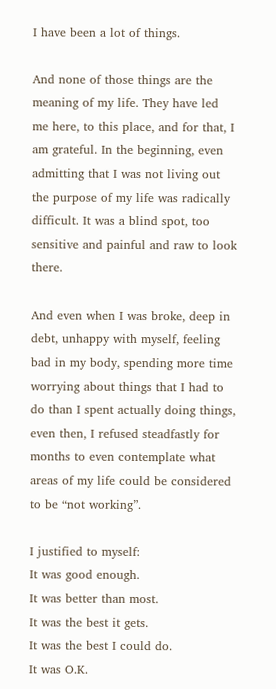I have been a lot of things.

And none of those things are the meaning of my life. They have led me here, to this place, and for that, I am grateful. In the beginning, even admitting that I was not living out the purpose of my life was radically difficult. It was a blind spot, too sensitive and painful and raw to look there.

And even when I was broke, deep in debt, unhappy with myself, feeling bad in my body, spending more time worrying about things that I had to do than I spent actually doing things, even then, I refused steadfastly for months to even contemplate what areas of my life could be considered to be “not working”.

I justified to myself:
It was good enough.
It was better than most.
It was the best it gets.
It was the best I could do.
It was O.K.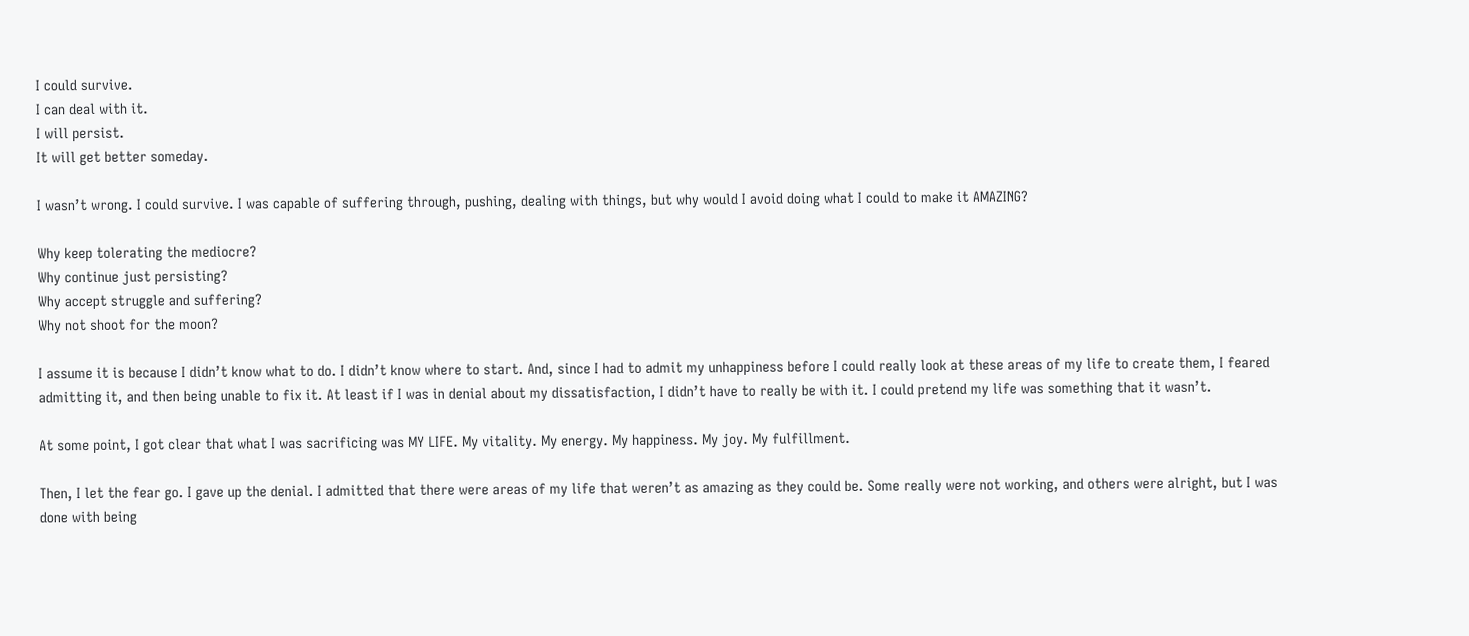I could survive.
I can deal with it.
I will persist.
It will get better someday.

I wasn’t wrong. I could survive. I was capable of suffering through, pushing, dealing with things, but why would I avoid doing what I could to make it AMAZING?

Why keep tolerating the mediocre?
Why continue just persisting?
Why accept struggle and suffering?
Why not shoot for the moon?

I assume it is because I didn’t know what to do. I didn’t know where to start. And, since I had to admit my unhappiness before I could really look at these areas of my life to create them, I feared admitting it, and then being unable to fix it. At least if I was in denial about my dissatisfaction, I didn’t have to really be with it. I could pretend my life was something that it wasn’t.

At some point, I got clear that what I was sacrificing was MY LIFE. My vitality. My energy. My happiness. My joy. My fulfillment.

Then, I let the fear go. I gave up the denial. I admitted that there were areas of my life that weren’t as amazing as they could be. Some really were not working, and others were alright, but I was done with being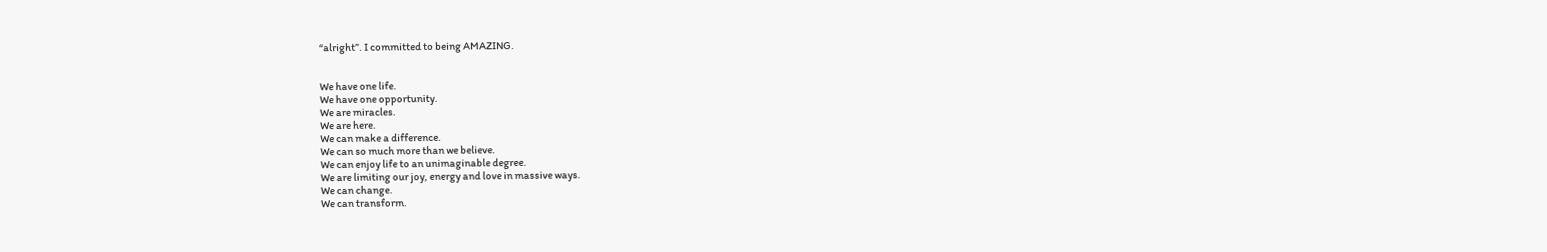“alright”. I committed to being AMAZING.


We have one life.
We have one opportunity.
We are miracles.
We are here.
We can make a difference.
We can so much more than we believe.
We can enjoy life to an unimaginable degree.
We are limiting our joy, energy and love in massive ways.
We can change.
We can transform.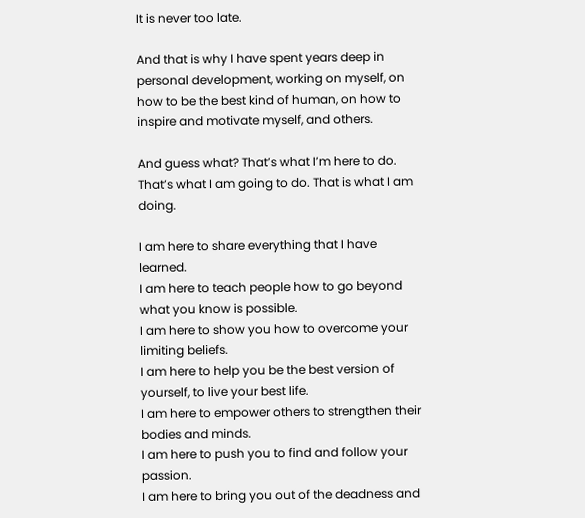It is never too late.

And that is why I have spent years deep in personal development, working on myself, on how to be the best kind of human, on how to inspire and motivate myself, and others.

And guess what? That’s what I’m here to do. That’s what I am going to do. That is what I am doing.

I am here to share everything that I have learned.
I am here to teach people how to go beyond what you know is possible.
I am here to show you how to overcome your limiting beliefs.
I am here to help you be the best version of yourself, to live your best life.
I am here to empower others to strengthen their bodies and minds.
I am here to push you to find and follow your passion.
I am here to bring you out of the deadness and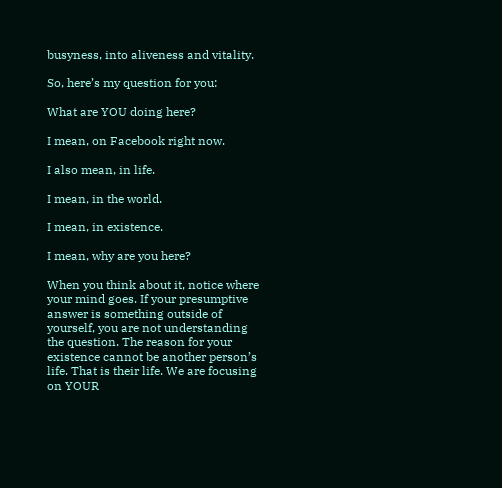busyness, into aliveness and vitality.

So, here’s my question for you:

What are YOU doing here?

I mean, on Facebook right now.

I also mean, in life.

I mean, in the world.

I mean, in existence.

I mean, why are you here?

When you think about it, notice where your mind goes. If your presumptive answer is something outside of yourself, you are not understanding the question. The reason for your existence cannot be another person’s life. That is their life. We are focusing on YOUR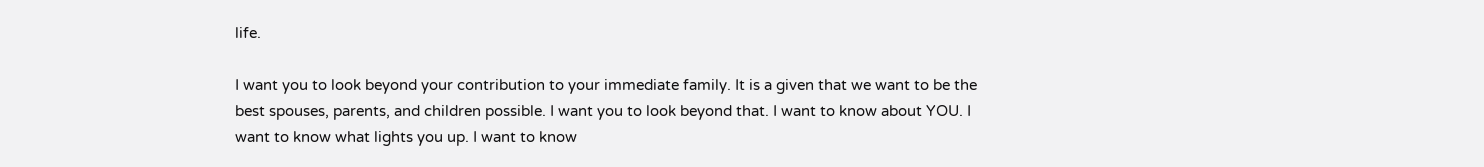life.

I want you to look beyond your contribution to your immediate family. It is a given that we want to be the best spouses, parents, and children possible. I want you to look beyond that. I want to know about YOU. I want to know what lights you up. I want to know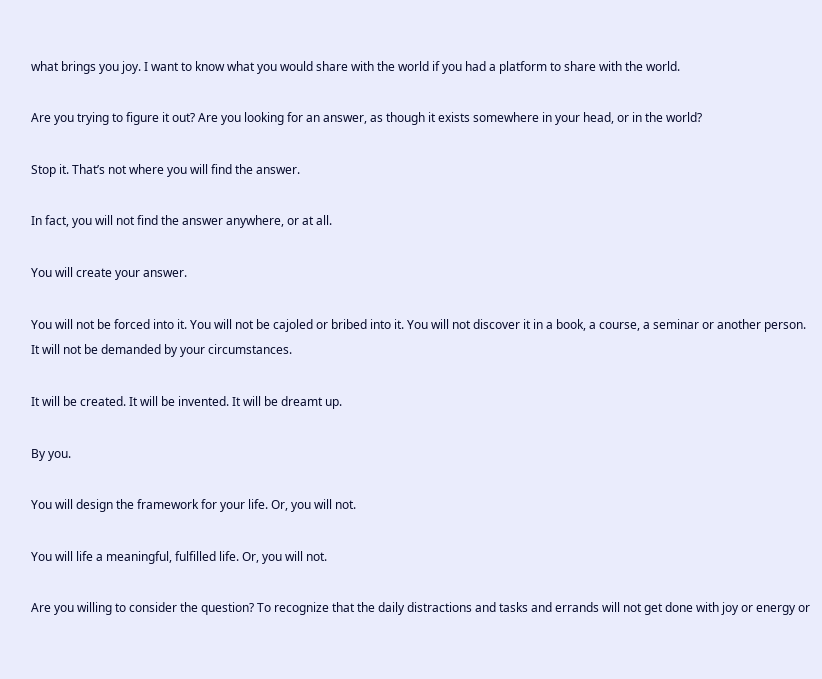what brings you joy. I want to know what you would share with the world if you had a platform to share with the world.

Are you trying to figure it out? Are you looking for an answer, as though it exists somewhere in your head, or in the world?

Stop it. That’s not where you will find the answer.

In fact, you will not find the answer anywhere, or at all.

You will create your answer.

You will not be forced into it. You will not be cajoled or bribed into it. You will not discover it in a book, a course, a seminar or another person. It will not be demanded by your circumstances.

It will be created. It will be invented. It will be dreamt up.

By you.

You will design the framework for your life. Or, you will not.

You will life a meaningful, fulfilled life. Or, you will not.

Are you willing to consider the question? To recognize that the daily distractions and tasks and errands will not get done with joy or energy or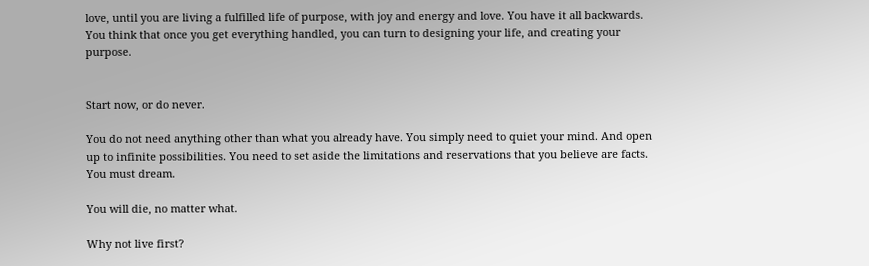love, until you are living a fulfilled life of purpose, with joy and energy and love. You have it all backwards. You think that once you get everything handled, you can turn to designing your life, and creating your purpose.


Start now, or do never.

You do not need anything other than what you already have. You simply need to quiet your mind. And open up to infinite possibilities. You need to set aside the limitations and reservations that you believe are facts. You must dream.

You will die, no matter what.

Why not live first?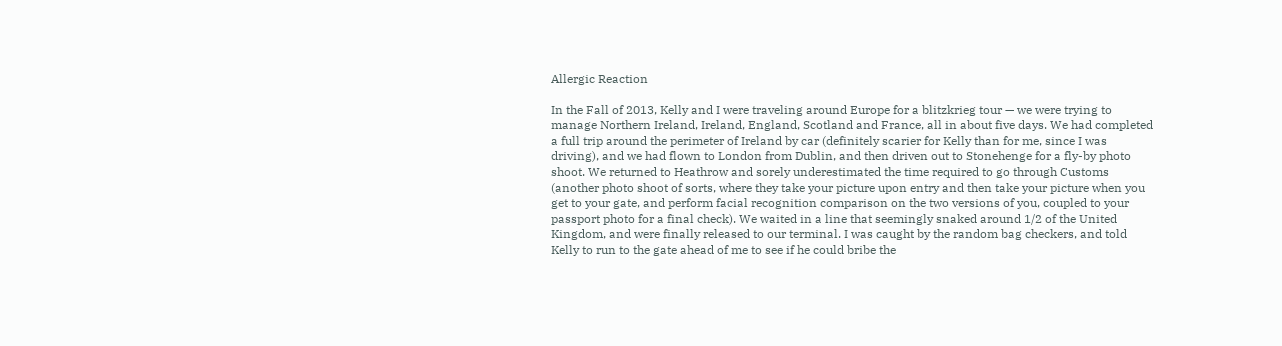Allergic Reaction

In the Fall of 2013, Kelly and I were traveling around Europe for a blitzkrieg tour — we were trying to manage Northern Ireland, Ireland, England, Scotland and France, all in about five days. We had completed a full trip around the perimeter of Ireland by car (definitely scarier for Kelly than for me, since I was driving), and we had flown to London from Dublin, and then driven out to Stonehenge for a fly-by photo shoot. We returned to Heathrow and sorely underestimated the time required to go through Customs (another photo shoot of sorts, where they take your picture upon entry and then take your picture when you get to your gate, and perform facial recognition comparison on the two versions of you, coupled to your passport photo for a final check). We waited in a line that seemingly snaked around 1/2 of the United Kingdom, and were finally released to our terminal. I was caught by the random bag checkers, and told Kelly to run to the gate ahead of me to see if he could bribe the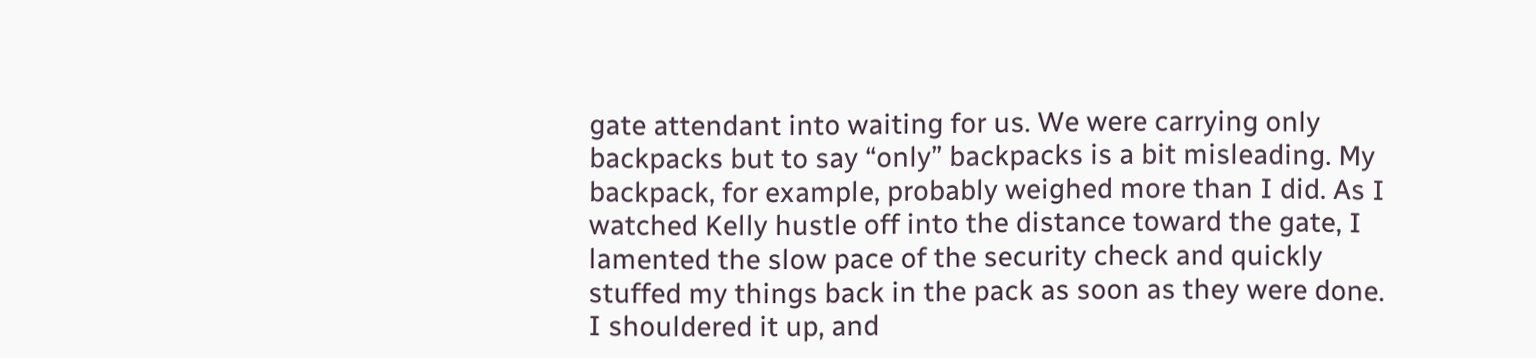gate attendant into waiting for us. We were carrying only backpacks but to say “only” backpacks is a bit misleading. My backpack, for example, probably weighed more than I did. As I watched Kelly hustle off into the distance toward the gate, I lamented the slow pace of the security check and quickly stuffed my things back in the pack as soon as they were done. I shouldered it up, and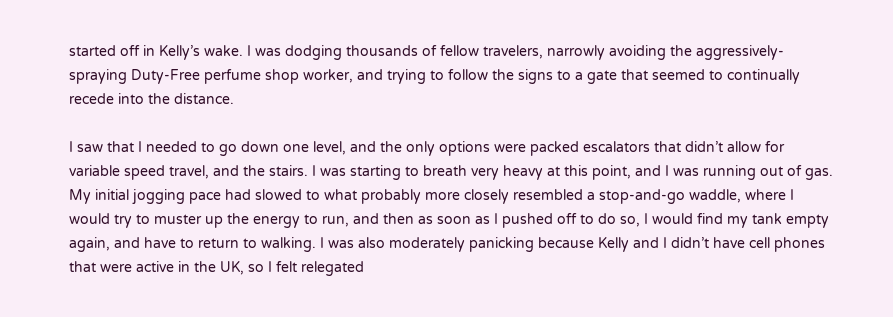started off in Kelly’s wake. I was dodging thousands of fellow travelers, narrowly avoiding the aggressively-spraying Duty-Free perfume shop worker, and trying to follow the signs to a gate that seemed to continually recede into the distance.

I saw that I needed to go down one level, and the only options were packed escalators that didn’t allow for variable speed travel, and the stairs. I was starting to breath very heavy at this point, and I was running out of gas. My initial jogging pace had slowed to what probably more closely resembled a stop-and-go waddle, where I would try to muster up the energy to run, and then as soon as I pushed off to do so, I would find my tank empty again, and have to return to walking. I was also moderately panicking because Kelly and I didn’t have cell phones that were active in the UK, so I felt relegated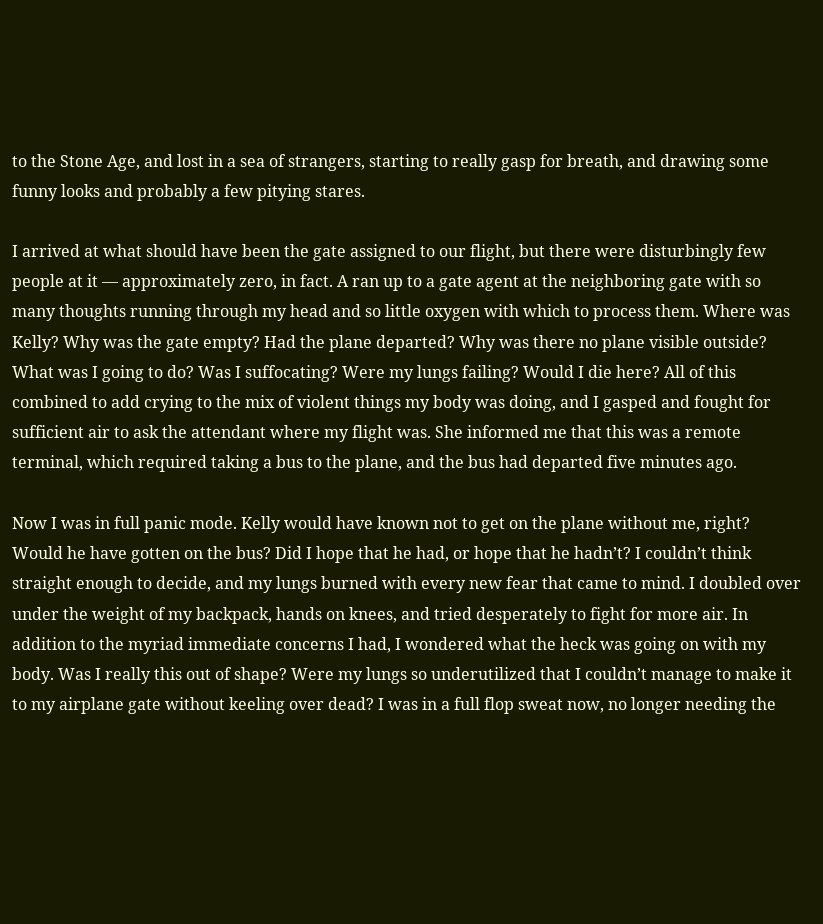to the Stone Age, and lost in a sea of strangers, starting to really gasp for breath, and drawing some funny looks and probably a few pitying stares.

I arrived at what should have been the gate assigned to our flight, but there were disturbingly few people at it — approximately zero, in fact. A ran up to a gate agent at the neighboring gate with so many thoughts running through my head and so little oxygen with which to process them. Where was Kelly? Why was the gate empty? Had the plane departed? Why was there no plane visible outside? What was I going to do? Was I suffocating? Were my lungs failing? Would I die here? All of this combined to add crying to the mix of violent things my body was doing, and I gasped and fought for sufficient air to ask the attendant where my flight was. She informed me that this was a remote terminal, which required taking a bus to the plane, and the bus had departed five minutes ago.

Now I was in full panic mode. Kelly would have known not to get on the plane without me, right? Would he have gotten on the bus? Did I hope that he had, or hope that he hadn’t? I couldn’t think straight enough to decide, and my lungs burned with every new fear that came to mind. I doubled over under the weight of my backpack, hands on knees, and tried desperately to fight for more air. In addition to the myriad immediate concerns I had, I wondered what the heck was going on with my body. Was I really this out of shape? Were my lungs so underutilized that I couldn’t manage to make it to my airplane gate without keeling over dead? I was in a full flop sweat now, no longer needing the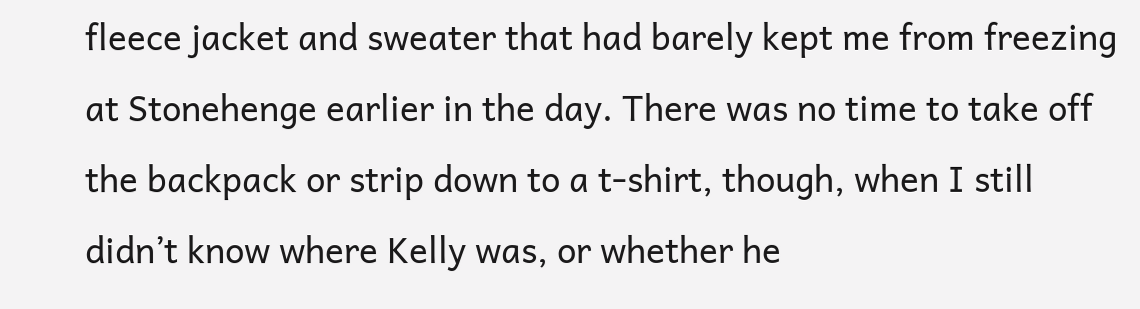fleece jacket and sweater that had barely kept me from freezing at Stonehenge earlier in the day. There was no time to take off the backpack or strip down to a t-shirt, though, when I still didn’t know where Kelly was, or whether he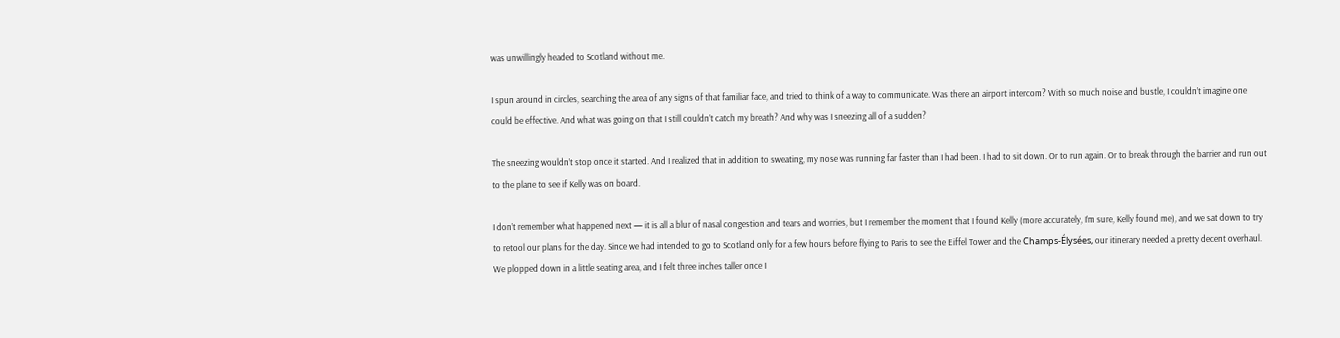was unwillingly headed to Scotland without me.

I spun around in circles, searching the area of any signs of that familiar face, and tried to think of a way to communicate. Was there an airport intercom? With so much noise and bustle, I couldn’t imagine one could be effective. And what was going on that I still couldn’t catch my breath? And why was I sneezing all of a sudden?

The sneezing wouldn’t stop once it started. And I realized that in addition to sweating, my nose was running far faster than I had been. I had to sit down. Or to run again. Or to break through the barrier and run out to the plane to see if Kelly was on board.

I don’t remember what happened next — it is all a blur of nasal congestion and tears and worries, but I remember the moment that I found Kelly (more accurately, I’m sure, Kelly found me), and we sat down to try to retool our plans for the day. Since we had intended to go to Scotland only for a few hours before flying to Paris to see the Eiffel Tower and the Champs-Élysées, our itinerary needed a pretty decent overhaul. We plopped down in a little seating area, and I felt three inches taller once I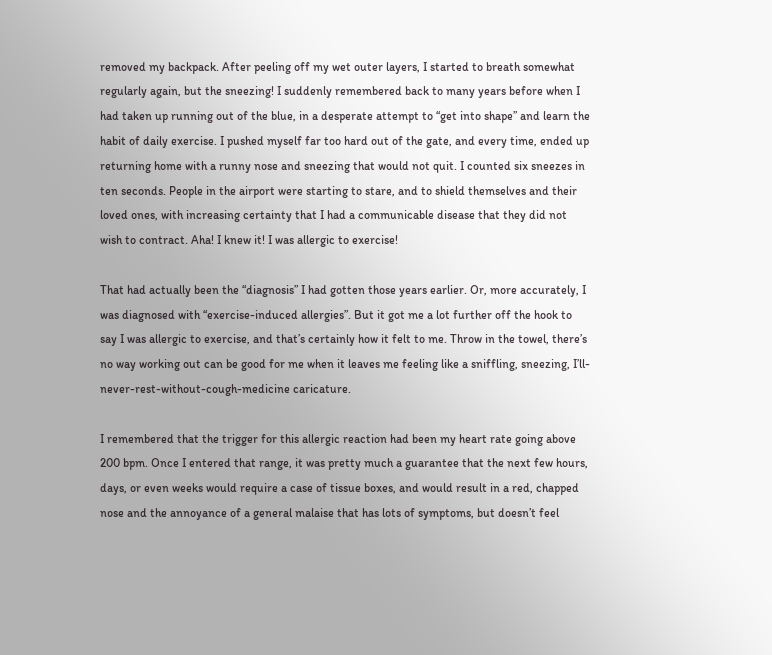removed my backpack. After peeling off my wet outer layers, I started to breath somewhat regularly again, but the sneezing! I suddenly remembered back to many years before when I had taken up running out of the blue, in a desperate attempt to “get into shape” and learn the habit of daily exercise. I pushed myself far too hard out of the gate, and every time, ended up returning home with a runny nose and sneezing that would not quit. I counted six sneezes in ten seconds. People in the airport were starting to stare, and to shield themselves and their loved ones, with increasing certainty that I had a communicable disease that they did not wish to contract. Aha! I knew it! I was allergic to exercise!

That had actually been the “diagnosis” I had gotten those years earlier. Or, more accurately, I was diagnosed with “exercise-induced allergies”. But it got me a lot further off the hook to say I was allergic to exercise, and that’s certainly how it felt to me. Throw in the towel, there’s no way working out can be good for me when it leaves me feeling like a sniffling, sneezing, I’ll-never-rest-without-cough-medicine caricature.

I remembered that the trigger for this allergic reaction had been my heart rate going above 200 bpm. Once I entered that range, it was pretty much a guarantee that the next few hours, days, or even weeks would require a case of tissue boxes, and would result in a red, chapped nose and the annoyance of a general malaise that has lots of symptoms, but doesn’t feel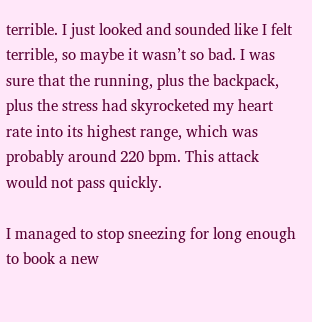terrible. I just looked and sounded like I felt terrible, so maybe it wasn’t so bad. I was sure that the running, plus the backpack, plus the stress had skyrocketed my heart rate into its highest range, which was probably around 220 bpm. This attack would not pass quickly.

I managed to stop sneezing for long enough to book a new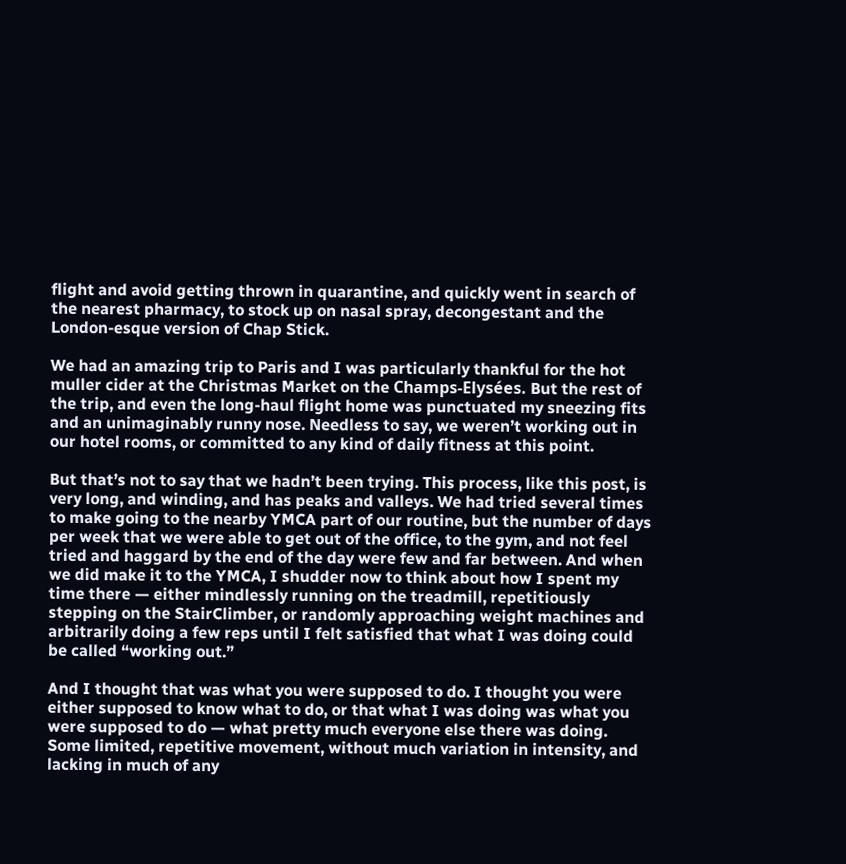flight and avoid getting thrown in quarantine, and quickly went in search of the nearest pharmacy, to stock up on nasal spray, decongestant and the London-esque version of Chap Stick.

We had an amazing trip to Paris and I was particularly thankful for the hot muller cider at the Christmas Market on the Champs-Elysées. But the rest of the trip, and even the long-haul flight home was punctuated my sneezing fits and an unimaginably runny nose. Needless to say, we weren’t working out in our hotel rooms, or committed to any kind of daily fitness at this point.

But that’s not to say that we hadn’t been trying. This process, like this post, is very long, and winding, and has peaks and valleys. We had tried several times to make going to the nearby YMCA part of our routine, but the number of days per week that we were able to get out of the office, to the gym, and not feel tried and haggard by the end of the day were few and far between. And when we did make it to the YMCA, I shudder now to think about how I spent my time there — either mindlessly running on the treadmill, repetitiously stepping on the StairClimber, or randomly approaching weight machines and arbitrarily doing a few reps until I felt satisfied that what I was doing could be called “working out.”

And I thought that was what you were supposed to do. I thought you were either supposed to know what to do, or that what I was doing was what you were supposed to do — what pretty much everyone else there was doing. Some limited, repetitive movement, without much variation in intensity, and lacking in much of any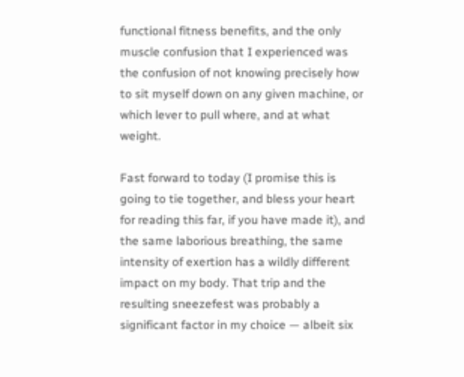functional fitness benefits, and the only muscle confusion that I experienced was the confusion of not knowing precisely how to sit myself down on any given machine, or which lever to pull where, and at what weight.

Fast forward to today (I promise this is going to tie together, and bless your heart for reading this far, if you have made it), and the same laborious breathing, the same intensity of exertion has a wildly different impact on my body. That trip and the resulting sneezefest was probably a significant factor in my choice — albeit six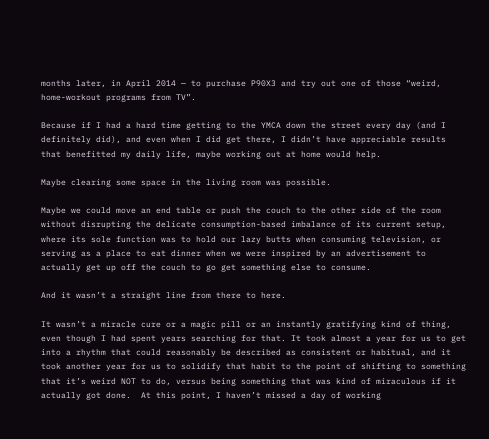months later, in April 2014 — to purchase P90X3 and try out one of those “weird, home-workout programs from TV”.

Because if I had a hard time getting to the YMCA down the street every day (and I definitely did), and even when I did get there, I didn’t have appreciable results that benefitted my daily life, maybe working out at home would help.

Maybe clearing some space in the living room was possible.

Maybe we could move an end table or push the couch to the other side of the room without disrupting the delicate consumption-based imbalance of its current setup, where its sole function was to hold our lazy butts when consuming television, or serving as a place to eat dinner when we were inspired by an advertisement to actually get up off the couch to go get something else to consume.

And it wasn’t a straight line from there to here.

It wasn’t a miracle cure or a magic pill or an instantly gratifying kind of thing, even though I had spent years searching for that. It took almost a year for us to get into a rhythm that could reasonably be described as consistent or habitual, and it took another year for us to solidify that habit to the point of shifting to something that it’s weird NOT to do, versus being something that was kind of miraculous if it actually got done.  At this point, I haven’t missed a day of working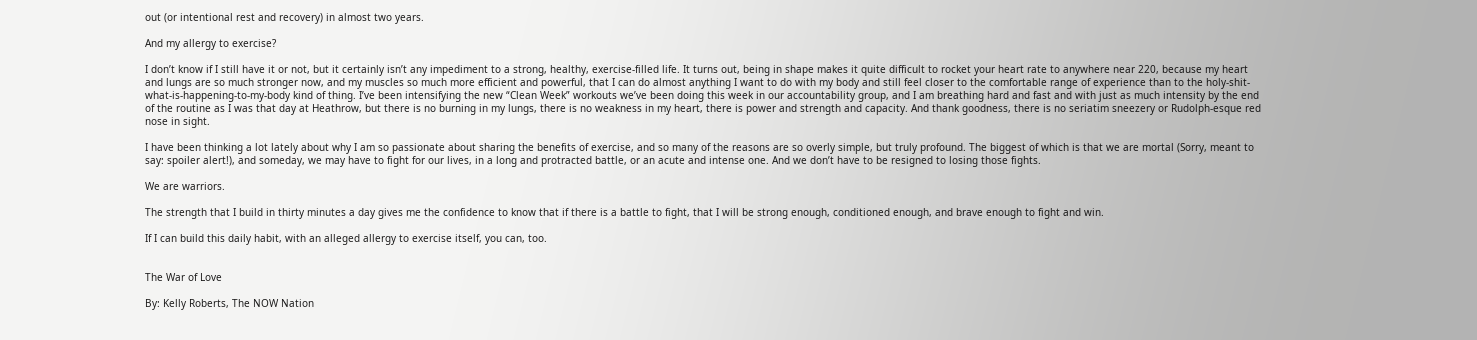out (or intentional rest and recovery) in almost two years.

And my allergy to exercise?

I don’t know if I still have it or not, but it certainly isn’t any impediment to a strong, healthy, exercise-filled life. It turns out, being in shape makes it quite difficult to rocket your heart rate to anywhere near 220, because my heart and lungs are so much stronger now, and my muscles so much more efficient and powerful, that I can do almost anything I want to do with my body and still feel closer to the comfortable range of experience than to the holy-shit-what-is-happening-to-my-body kind of thing. I’ve been intensifying the new “Clean Week” workouts we’ve been doing this week in our accountability group, and I am breathing hard and fast and with just as much intensity by the end of the routine as I was that day at Heathrow, but there is no burning in my lungs, there is no weakness in my heart, there is power and strength and capacity. And thank goodness, there is no seriatim sneezery or Rudolph-esque red nose in sight.

I have been thinking a lot lately about why I am so passionate about sharing the benefits of exercise, and so many of the reasons are so overly simple, but truly profound. The biggest of which is that we are mortal (Sorry, meant to say: spoiler alert!), and someday, we may have to fight for our lives, in a long and protracted battle, or an acute and intense one. And we don’t have to be resigned to losing those fights.

We are warriors.

The strength that I build in thirty minutes a day gives me the confidence to know that if there is a battle to fight, that I will be strong enough, conditioned enough, and brave enough to fight and win.

If I can build this daily habit, with an alleged allergy to exercise itself, you can, too.


The War of Love

By: Kelly Roberts, The NOW Nation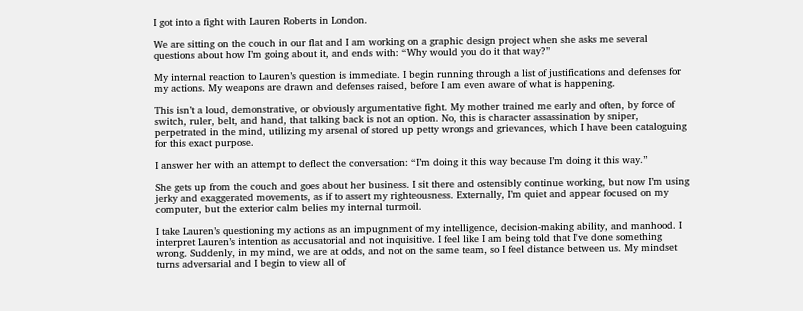I got into a fight with Lauren Roberts in London.

We are sitting on the couch in our flat and I am working on a graphic design project when she asks me several questions about how I’m going about it, and ends with: “Why would you do it that way?”

My internal reaction to Lauren’s question is immediate. I begin running through a list of justifications and defenses for my actions. My weapons are drawn and defenses raised, before I am even aware of what is happening.

This isn’t a loud, demonstrative, or obviously argumentative fight. My mother trained me early and often, by force of switch, ruler, belt, and hand, that talking back is not an option. No, this is character assassination by sniper, perpetrated in the mind, utilizing my arsenal of stored up petty wrongs and grievances, which I have been cataloguing for this exact purpose.

I answer her with an attempt to deflect the conversation: “I’m doing it this way because I’m doing it this way.”

She gets up from the couch and goes about her business. I sit there and ostensibly continue working, but now I’m using jerky and exaggerated movements, as if to assert my righteousness. Externally, I’m quiet and appear focused on my computer, but the exterior calm belies my internal turmoil.

I take Lauren’s questioning my actions as an impugnment of my intelligence, decision-making ability, and manhood. I interpret Lauren’s intention as accusatorial and not inquisitive. I feel like I am being told that I've done something wrong. Suddenly, in my mind, we are at odds, and not on the same team, so I feel distance between us. My mindset turns adversarial and I begin to view all of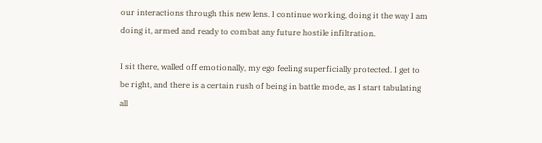our interactions through this new lens. I continue working, doing it the way I am doing it, armed and ready to combat any future hostile infiltration.

I sit there, walled off emotionally, my ego feeling superficially protected. I get to be right, and there is a certain rush of being in battle mode, as I start tabulating all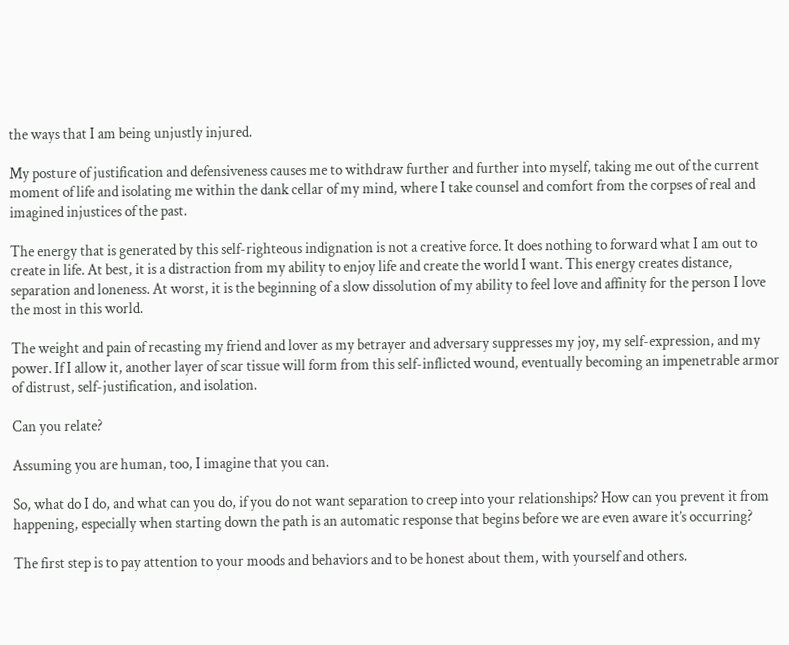the ways that I am being unjustly injured.

My posture of justification and defensiveness causes me to withdraw further and further into myself, taking me out of the current moment of life and isolating me within the dank cellar of my mind, where I take counsel and comfort from the corpses of real and imagined injustices of the past.

The energy that is generated by this self-righteous indignation is not a creative force. It does nothing to forward what I am out to create in life. At best, it is a distraction from my ability to enjoy life and create the world I want. This energy creates distance, separation and loneness. At worst, it is the beginning of a slow dissolution of my ability to feel love and affinity for the person I love the most in this world.

The weight and pain of recasting my friend and lover as my betrayer and adversary suppresses my joy, my self-expression, and my power. If I allow it, another layer of scar tissue will form from this self-inflicted wound, eventually becoming an impenetrable armor of distrust, self-justification, and isolation.

Can you relate?

Assuming you are human, too, I imagine that you can.

So, what do I do, and what can you do, if you do not want separation to creep into your relationships? How can you prevent it from happening, especially when starting down the path is an automatic response that begins before we are even aware it’s occurring?

The first step is to pay attention to your moods and behaviors and to be honest about them, with yourself and others.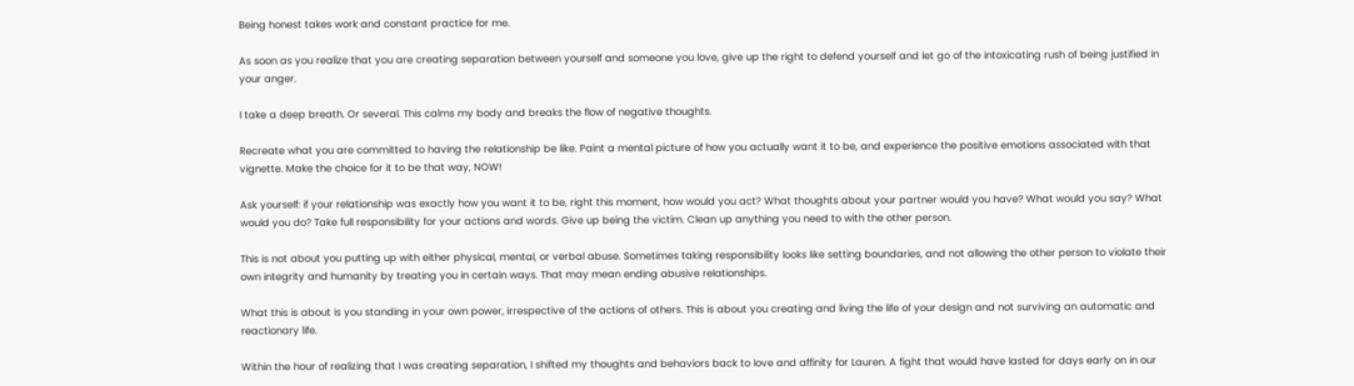Being honest takes work and constant practice for me.

As soon as you realize that you are creating separation between yourself and someone you love, give up the right to defend yourself and let go of the intoxicating rush of being justified in your anger.

I take a deep breath. Or several. This calms my body and breaks the flow of negative thoughts.

Recreate what you are committed to having the relationship be like. Paint a mental picture of how you actually want it to be, and experience the positive emotions associated with that vignette. Make the choice for it to be that way, NOW!

Ask yourself: if your relationship was exactly how you want it to be, right this moment, how would you act? What thoughts about your partner would you have? What would you say? What would you do? Take full responsibility for your actions and words. Give up being the victim. Clean up anything you need to with the other person.

This is not about you putting up with either physical, mental, or verbal abuse. Sometimes taking responsibility looks like setting boundaries, and not allowing the other person to violate their own integrity and humanity by treating you in certain ways. That may mean ending abusive relationships.

What this is about is you standing in your own power, irrespective of the actions of others. This is about you creating and living the life of your design and not surviving an automatic and reactionary life.

Within the hour of realizing that I was creating separation, I shifted my thoughts and behaviors back to love and affinity for Lauren. A fight that would have lasted for days early on in our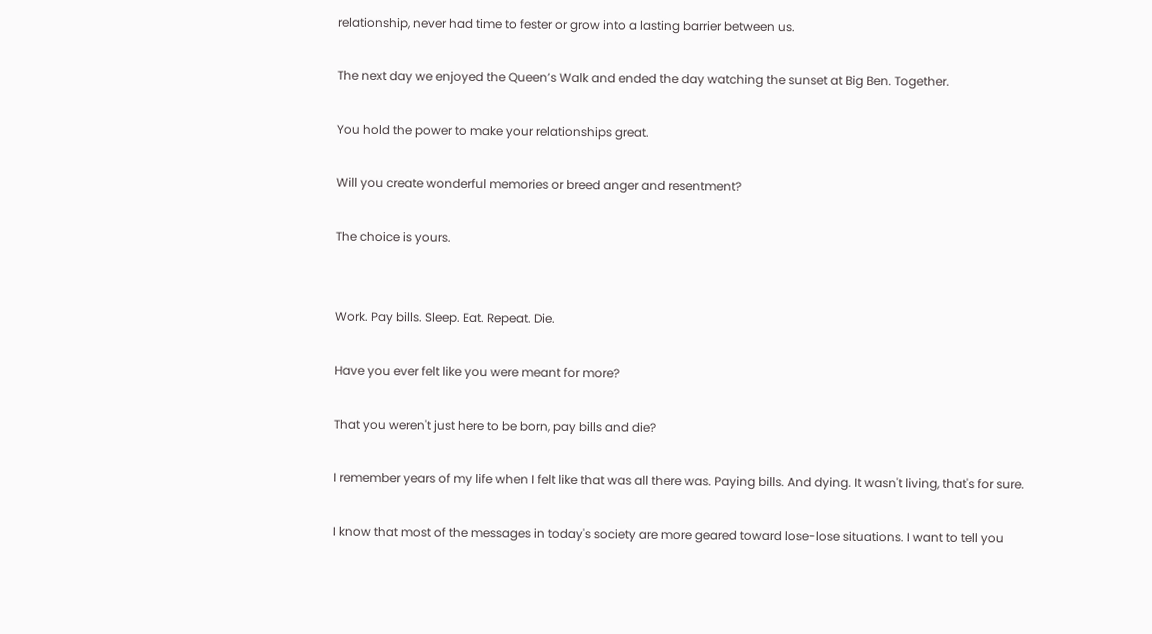relationship, never had time to fester or grow into a lasting barrier between us.

The next day we enjoyed the Queen’s Walk and ended the day watching the sunset at Big Ben. Together.

You hold the power to make your relationships great.

Will you create wonderful memories or breed anger and resentment?

The choice is yours.


Work. Pay bills. Sleep. Eat. Repeat. Die.

Have you ever felt like you were meant for more?

That you weren't just here to be born, pay bills and die?

I remember years of my life when I felt like that was all there was. Paying bills. And dying. It wasn't living, that's for sure.

I know that most of the messages in today's society are more geared toward lose-lose situations. I want to tell you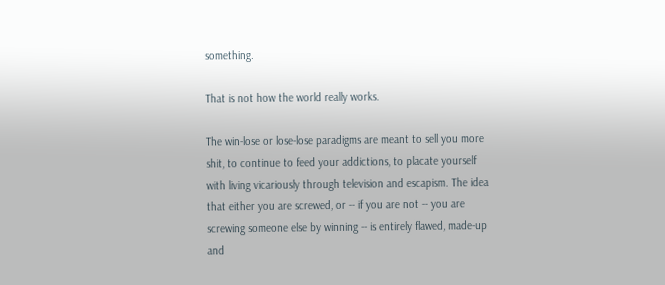something.

That is not how the world really works.

The win-lose or lose-lose paradigms are meant to sell you more shit, to continue to feed your addictions, to placate yourself with living vicariously through television and escapism. The idea that either you are screwed, or -- if you are not -- you are screwing someone else by winning -- is entirely flawed, made-up and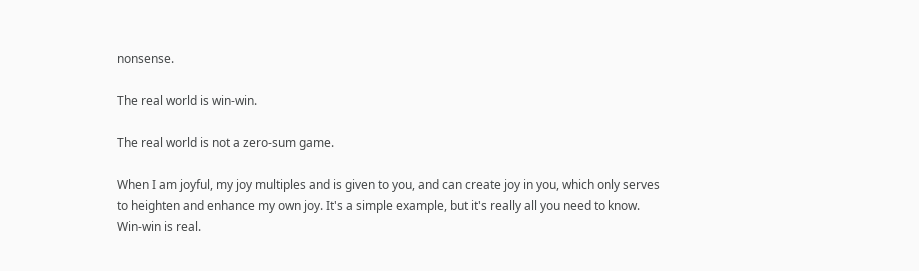nonsense.

The real world is win-win.

The real world is not a zero-sum game.

When I am joyful, my joy multiples and is given to you, and can create joy in you, which only serves to heighten and enhance my own joy. It's a simple example, but it's really all you need to know. Win-win is real.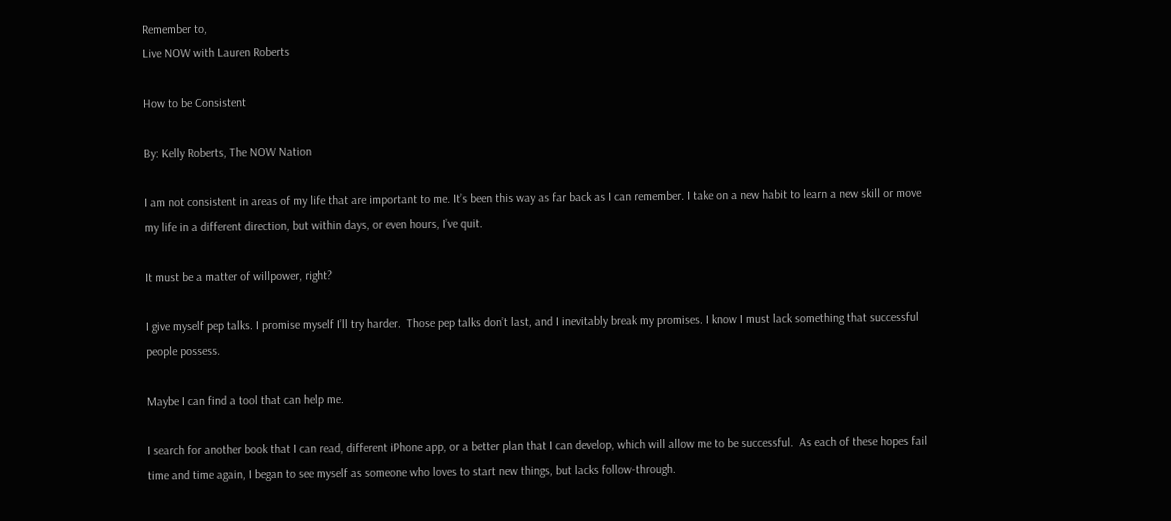Remember to,
Live NOW with Lauren Roberts

How to be Consistent

By: Kelly Roberts, The NOW Nation

I am not consistent in areas of my life that are important to me. It’s been this way as far back as I can remember. I take on a new habit to learn a new skill or move my life in a different direction, but within days, or even hours, I’ve quit.

It must be a matter of willpower, right?

I give myself pep talks. I promise myself I’ll try harder.  Those pep talks don’t last, and I inevitably break my promises. I know I must lack something that successful people possess.

Maybe I can find a tool that can help me.

I search for another book that I can read, different iPhone app, or a better plan that I can develop, which will allow me to be successful.  As each of these hopes fail time and time again, I began to see myself as someone who loves to start new things, but lacks follow-through.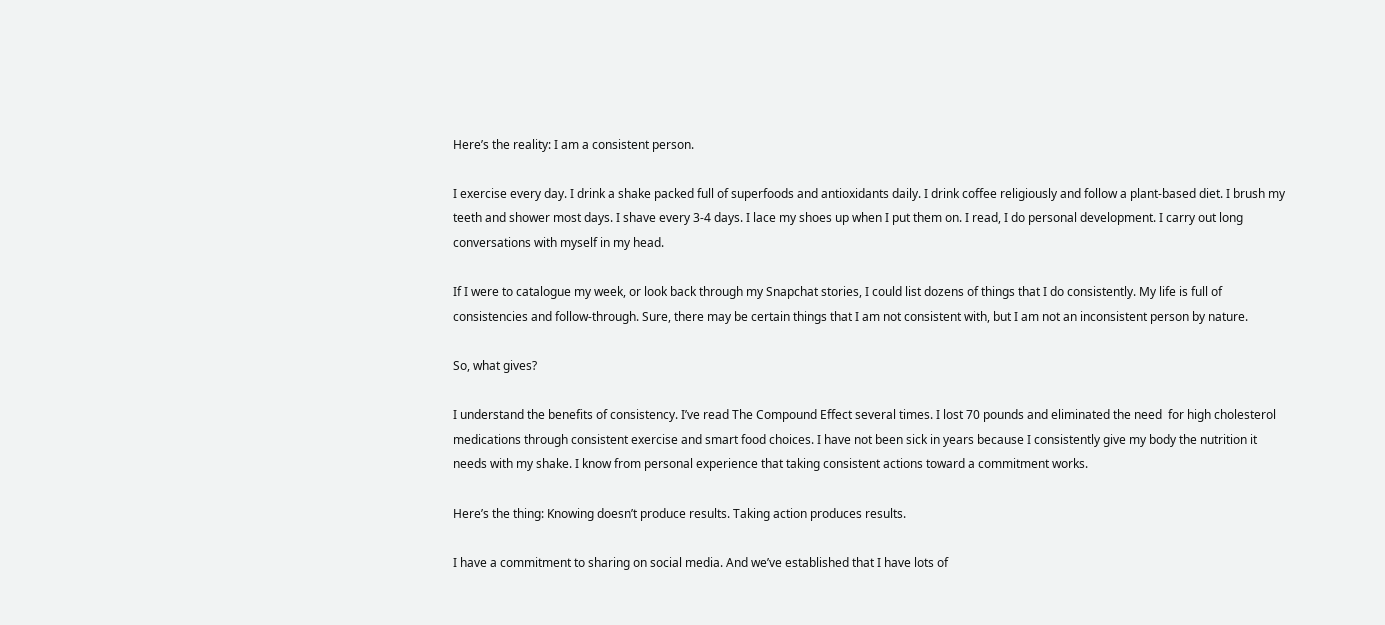Here’s the reality: I am a consistent person.

I exercise every day. I drink a shake packed full of superfoods and antioxidants daily. I drink coffee religiously and follow a plant-based diet. I brush my teeth and shower most days. I shave every 3-4 days. I lace my shoes up when I put them on. I read, I do personal development. I carry out long conversations with myself in my head.

If I were to catalogue my week, or look back through my Snapchat stories, I could list dozens of things that I do consistently. My life is full of consistencies and follow-through. Sure, there may be certain things that I am not consistent with, but I am not an inconsistent person by nature.

So, what gives?

I understand the benefits of consistency. I’ve read The Compound Effect several times. I lost 70 pounds and eliminated the need  for high cholesterol medications through consistent exercise and smart food choices. I have not been sick in years because I consistently give my body the nutrition it needs with my shake. I know from personal experience that taking consistent actions toward a commitment works.

Here’s the thing: Knowing doesn’t produce results. Taking action produces results.

I have a commitment to sharing on social media. And we’ve established that I have lots of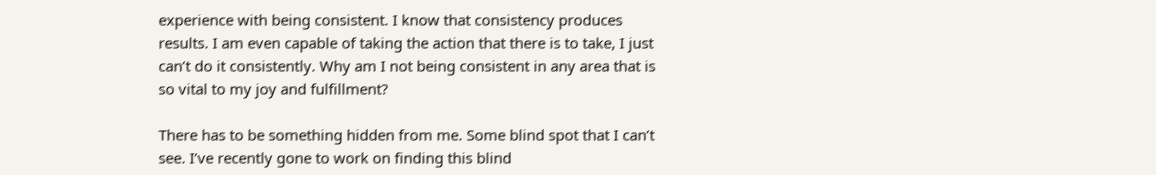experience with being consistent. I know that consistency produces results. I am even capable of taking the action that there is to take, I just can’t do it consistently. Why am I not being consistent in any area that is so vital to my joy and fulfillment?

There has to be something hidden from me. Some blind spot that I can’t see. I’ve recently gone to work on finding this blind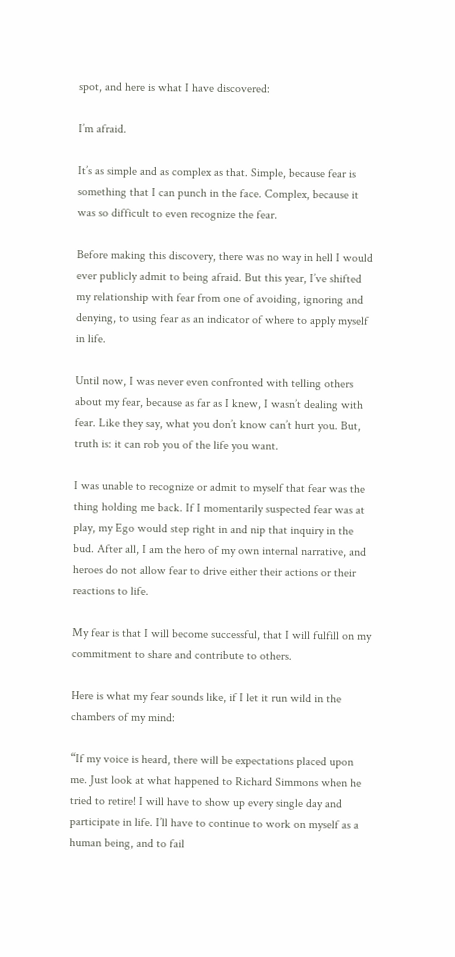spot, and here is what I have discovered:

I’m afraid.

It’s as simple and as complex as that. Simple, because fear is something that I can punch in the face. Complex, because it was so difficult to even recognize the fear.

Before making this discovery, there was no way in hell I would ever publicly admit to being afraid. But this year, I’ve shifted my relationship with fear from one of avoiding, ignoring and denying, to using fear as an indicator of where to apply myself in life.

Until now, I was never even confronted with telling others about my fear, because as far as I knew, I wasn’t dealing with fear. Like they say, what you don’t know can’t hurt you. But, truth is: it can rob you of the life you want.

I was unable to recognize or admit to myself that fear was the thing holding me back. If I momentarily suspected fear was at play, my Ego would step right in and nip that inquiry in the bud. After all, I am the hero of my own internal narrative, and heroes do not allow fear to drive either their actions or their reactions to life.

My fear is that I will become successful, that I will fulfill on my commitment to share and contribute to others.

Here is what my fear sounds like, if I let it run wild in the chambers of my mind:

“If my voice is heard, there will be expectations placed upon me. Just look at what happened to Richard Simmons when he tried to retire! I will have to show up every single day and participate in life. I’ll have to continue to work on myself as a human being, and to fail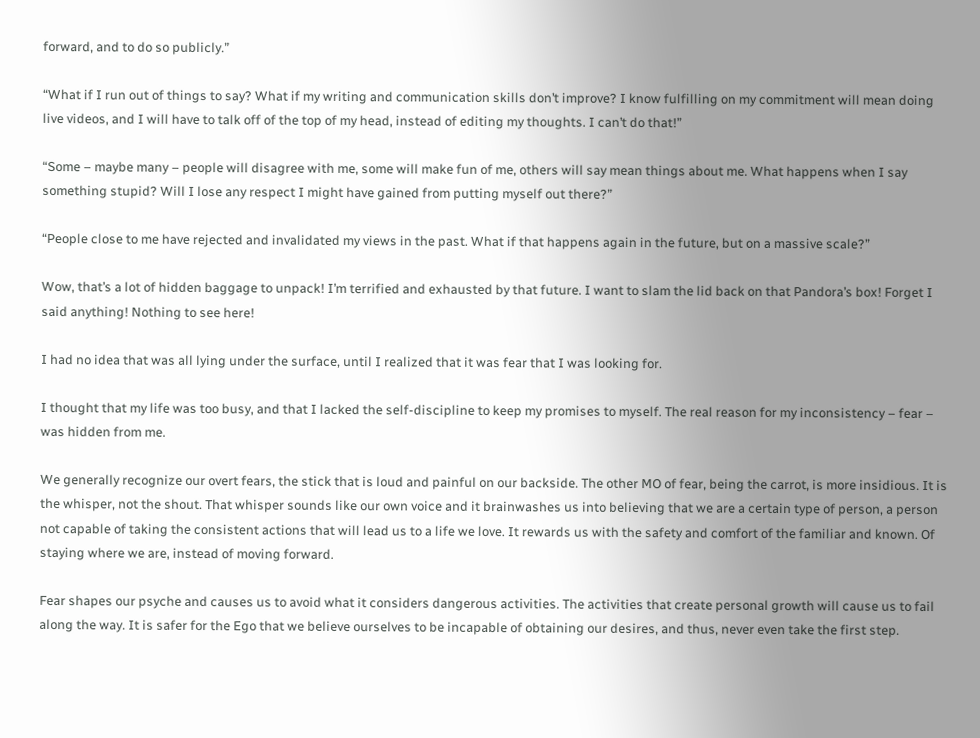forward, and to do so publicly.”

“What if I run out of things to say? What if my writing and communication skills don’t improve? I know fulfilling on my commitment will mean doing live videos, and I will have to talk off of the top of my head, instead of editing my thoughts. I can’t do that!”

“Some – maybe many – people will disagree with me, some will make fun of me, others will say mean things about me. What happens when I say something stupid? Will I lose any respect I might have gained from putting myself out there?”

“People close to me have rejected and invalidated my views in the past. What if that happens again in the future, but on a massive scale?”

Wow, that’s a lot of hidden baggage to unpack! I’m terrified and exhausted by that future. I want to slam the lid back on that Pandora’s box! Forget I said anything! Nothing to see here!

I had no idea that was all lying under the surface, until I realized that it was fear that I was looking for.

I thought that my life was too busy, and that I lacked the self-discipline to keep my promises to myself. The real reason for my inconsistency – fear – was hidden from me.

We generally recognize our overt fears, the stick that is loud and painful on our backside. The other MO of fear, being the carrot, is more insidious. It is the whisper, not the shout. That whisper sounds like our own voice and it brainwashes us into believing that we are a certain type of person, a person not capable of taking the consistent actions that will lead us to a life we love. It rewards us with the safety and comfort of the familiar and known. Of staying where we are, instead of moving forward.

Fear shapes our psyche and causes us to avoid what it considers dangerous activities. The activities that create personal growth will cause us to fail along the way. It is safer for the Ego that we believe ourselves to be incapable of obtaining our desires, and thus, never even take the first step.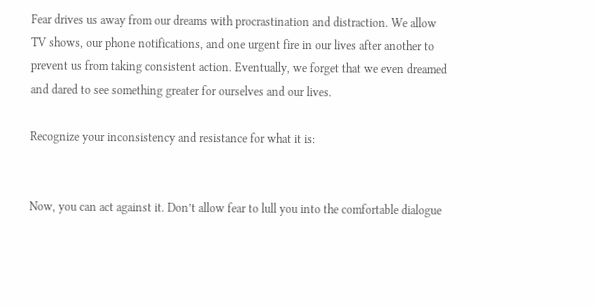Fear drives us away from our dreams with procrastination and distraction. We allow TV shows, our phone notifications, and one urgent fire in our lives after another to prevent us from taking consistent action. Eventually, we forget that we even dreamed and dared to see something greater for ourselves and our lives.

Recognize your inconsistency and resistance for what it is:


Now, you can act against it. Don’t allow fear to lull you into the comfortable dialogue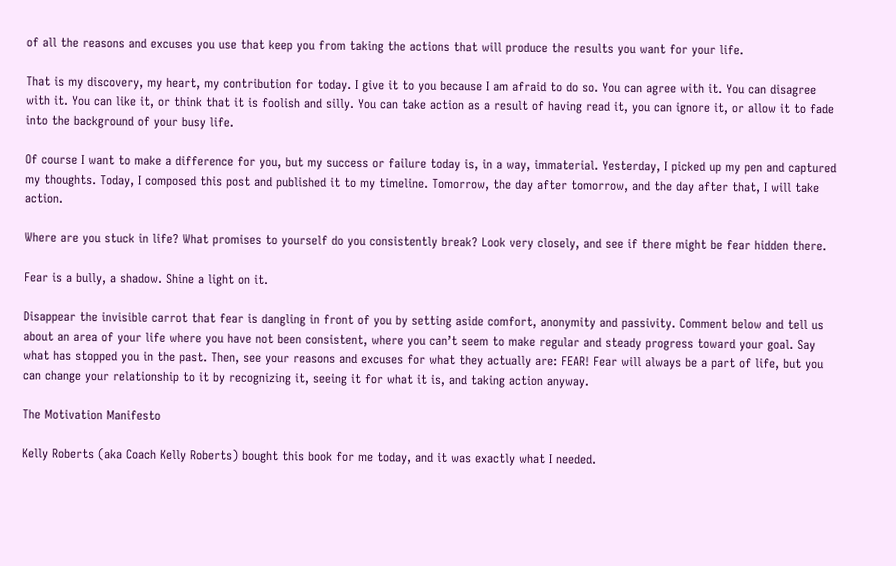of all the reasons and excuses you use that keep you from taking the actions that will produce the results you want for your life.

That is my discovery, my heart, my contribution for today. I give it to you because I am afraid to do so. You can agree with it. You can disagree with it. You can like it, or think that it is foolish and silly. You can take action as a result of having read it, you can ignore it, or allow it to fade into the background of your busy life.

Of course I want to make a difference for you, but my success or failure today is, in a way, immaterial. Yesterday, I picked up my pen and captured my thoughts. Today, I composed this post and published it to my timeline. Tomorrow, the day after tomorrow, and the day after that, I will take action.

Where are you stuck in life? What promises to yourself do you consistently break? Look very closely, and see if there might be fear hidden there.

Fear is a bully, a shadow. Shine a light on it.

Disappear the invisible carrot that fear is dangling in front of you by setting aside comfort, anonymity and passivity. Comment below and tell us about an area of your life where you have not been consistent, where you can’t seem to make regular and steady progress toward your goal. Say what has stopped you in the past. Then, see your reasons and excuses for what they actually are: FEAR! Fear will always be a part of life, but you can change your relationship to it by recognizing it, seeing it for what it is, and taking action anyway.

The Motivation Manifesto

Kelly Roberts (aka Coach Kelly Roberts) bought this book for me today, and it was exactly what I needed.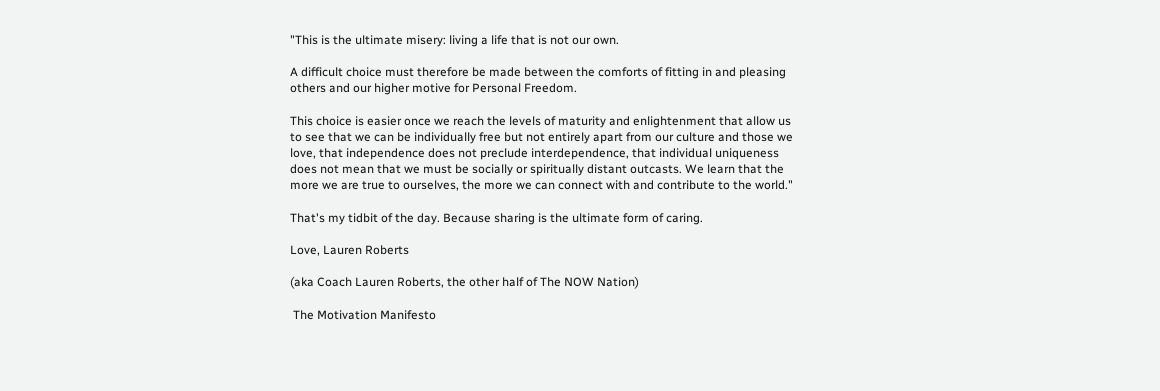"This is the ultimate misery: living a life that is not our own.

A difficult choice must therefore be made between the comforts of fitting in and pleasing others and our higher motive for Personal Freedom.

This choice is easier once we reach the levels of maturity and enlightenment that allow us to see that we can be individually free but not entirely apart from our culture and those we love, that independence does not preclude interdependence, that individual uniqueness does not mean that we must be socially or spiritually distant outcasts. We learn that the more we are true to ourselves, the more we can connect with and contribute to the world."

That's my tidbit of the day. Because sharing is the ultimate form of caring.

Love, Lauren Roberts

(aka Coach Lauren Roberts, the other half of The NOW Nation)

 The Motivation Manifesto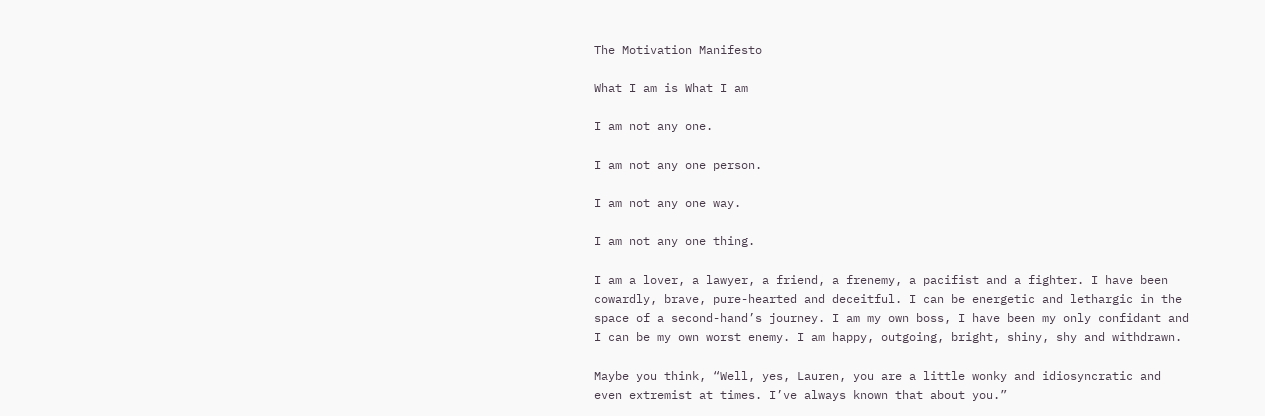The Motivation Manifesto

What I am is What I am

I am not any one.

I am not any one person.

I am not any one way.

I am not any one thing.

I am a lover, a lawyer, a friend, a frenemy, a pacifist and a fighter. I have been cowardly, brave, pure-hearted and deceitful. I can be energetic and lethargic in the space of a second-hand’s journey. I am my own boss, I have been my only confidant and I can be my own worst enemy. I am happy, outgoing, bright, shiny, shy and withdrawn.

Maybe you think, “Well, yes, Lauren, you are a little wonky and idiosyncratic and even extremist at times. I’ve always known that about you.”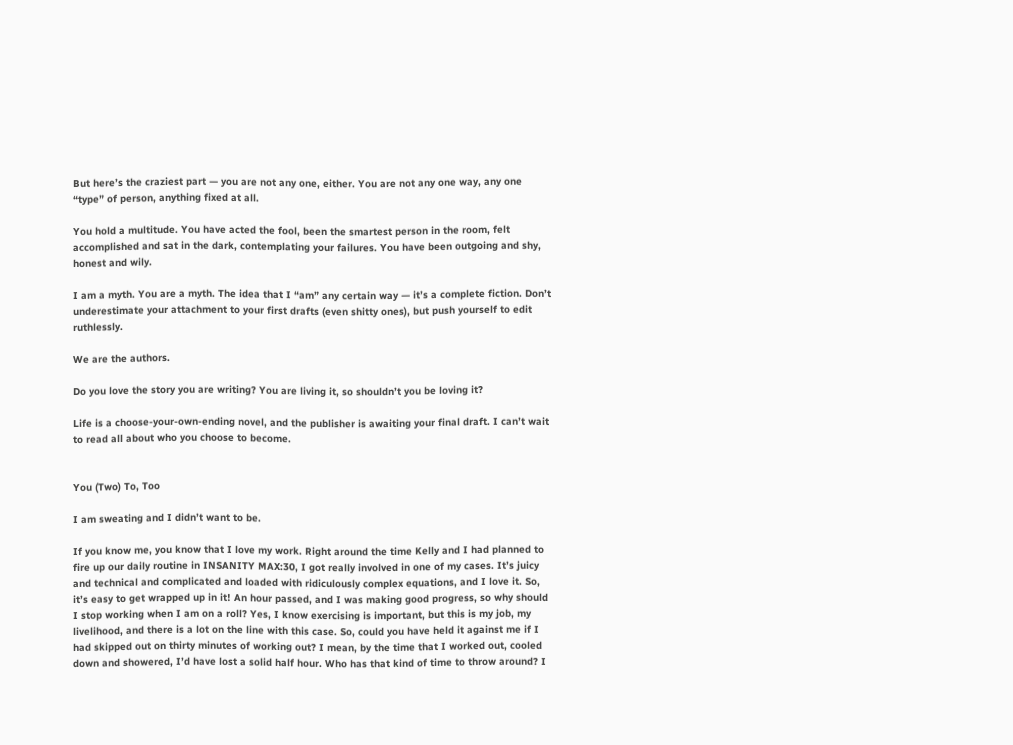But here’s the craziest part — you are not any one, either. You are not any one way, any one “type” of person, anything fixed at all.

You hold a multitude. You have acted the fool, been the smartest person in the room, felt accomplished and sat in the dark, contemplating your failures. You have been outgoing and shy, honest and wily.

I am a myth. You are a myth. The idea that I “am” any certain way — it’s a complete fiction. Don’t underestimate your attachment to your first drafts (even shitty ones), but push yourself to edit ruthlessly.

We are the authors.

Do you love the story you are writing? You are living it, so shouldn’t you be loving it?

Life is a choose-your-own-ending novel, and the publisher is awaiting your final draft. I can’t wait to read all about who you choose to become.


You (Two) To, Too

I am sweating and I didn’t want to be.

If you know me, you know that I love my work. Right around the time Kelly and I had planned to fire up our daily routine in INSANITY MAX:30, I got really involved in one of my cases. It’s juicy and technical and complicated and loaded with ridiculously complex equations, and I love it. So, it’s easy to get wrapped up in it! An hour passed, and I was making good progress, so why should I stop working when I am on a roll? Yes, I know exercising is important, but this is my job, my livelihood, and there is a lot on the line with this case. So, could you have held it against me if I had skipped out on thirty minutes of working out? I mean, by the time that I worked out, cooled down and showered, I’d have lost a solid half hour. Who has that kind of time to throw around? I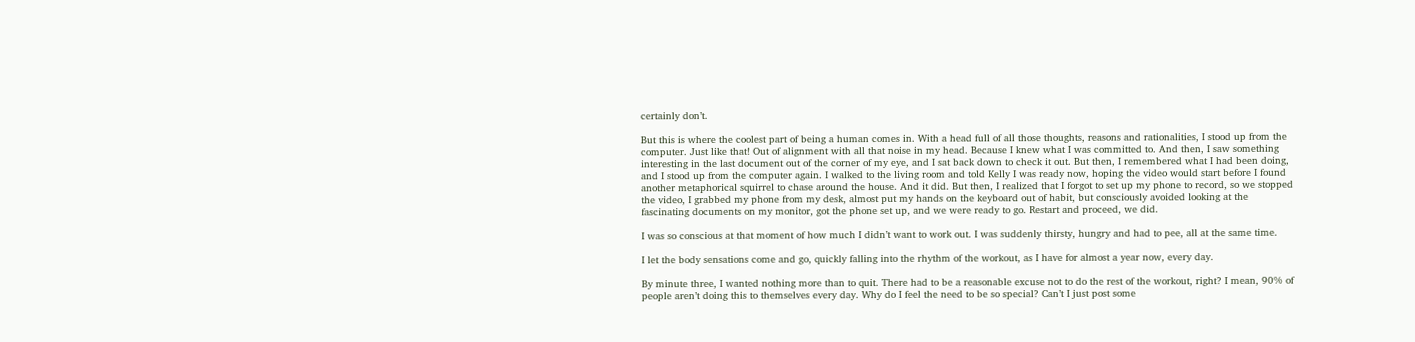certainly don’t.

But this is where the coolest part of being a human comes in. With a head full of all those thoughts, reasons and rationalities, I stood up from the computer. Just like that! Out of alignment with all that noise in my head. Because I knew what I was committed to. And then, I saw something interesting in the last document out of the corner of my eye, and I sat back down to check it out. But then, I remembered what I had been doing, and I stood up from the computer again. I walked to the living room and told Kelly I was ready now, hoping the video would start before I found another metaphorical squirrel to chase around the house. And it did. But then, I realized that I forgot to set up my phone to record, so we stopped the video, I grabbed my phone from my desk, almost put my hands on the keyboard out of habit, but consciously avoided looking at the fascinating documents on my monitor, got the phone set up, and we were ready to go. Restart and proceed, we did.

I was so conscious at that moment of how much I didn’t want to work out. I was suddenly thirsty, hungry and had to pee, all at the same time.

I let the body sensations come and go, quickly falling into the rhythm of the workout, as I have for almost a year now, every day.

By minute three, I wanted nothing more than to quit. There had to be a reasonable excuse not to do the rest of the workout, right? I mean, 90% of people aren’t doing this to themselves every day. Why do I feel the need to be so special? Can’t I just post some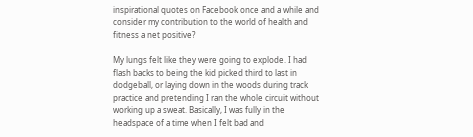inspirational quotes on Facebook once and a while and consider my contribution to the world of health and fitness a net positive?

My lungs felt like they were going to explode. I had flash backs to being the kid picked third to last in dodgeball, or laying down in the woods during track practice and pretending I ran the whole circuit without working up a sweat. Basically, I was fully in the headspace of a time when I felt bad and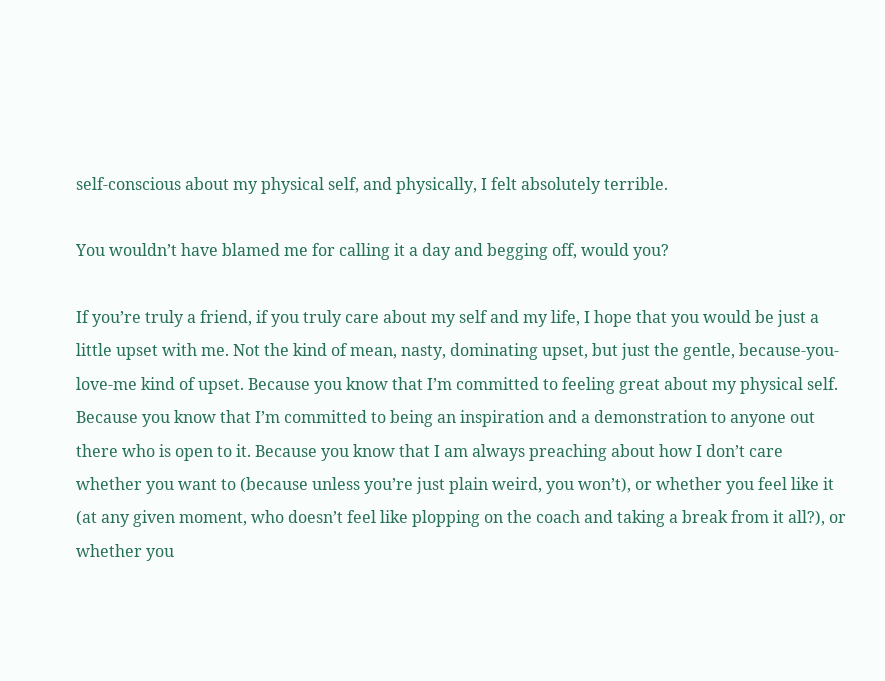self-conscious about my physical self, and physically, I felt absolutely terrible.

You wouldn’t have blamed me for calling it a day and begging off, would you?

If you’re truly a friend, if you truly care about my self and my life, I hope that you would be just a little upset with me. Not the kind of mean, nasty, dominating upset, but just the gentle, because-you-love-me kind of upset. Because you know that I’m committed to feeling great about my physical self. Because you know that I’m committed to being an inspiration and a demonstration to anyone out there who is open to it. Because you know that I am always preaching about how I don’t care whether you want to (because unless you’re just plain weird, you won’t), or whether you feel like it (at any given moment, who doesn’t feel like plopping on the coach and taking a break from it all?), or whether you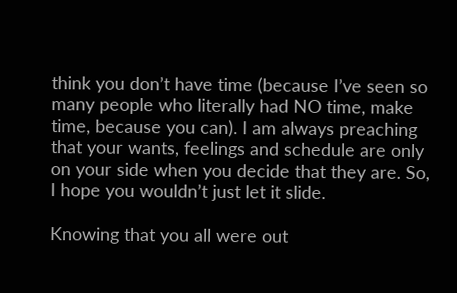think you don’t have time (because I’ve seen so many people who literally had NO time, make time, because you can). I am always preaching that your wants, feelings and schedule are only on your side when you decide that they are. So, I hope you wouldn’t just let it slide.

Knowing that you all were out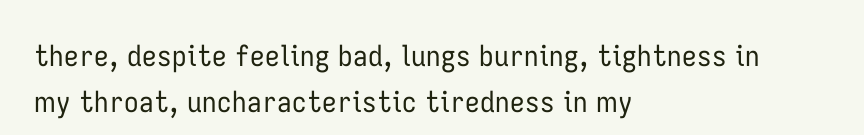there, despite feeling bad, lungs burning, tightness in my throat, uncharacteristic tiredness in my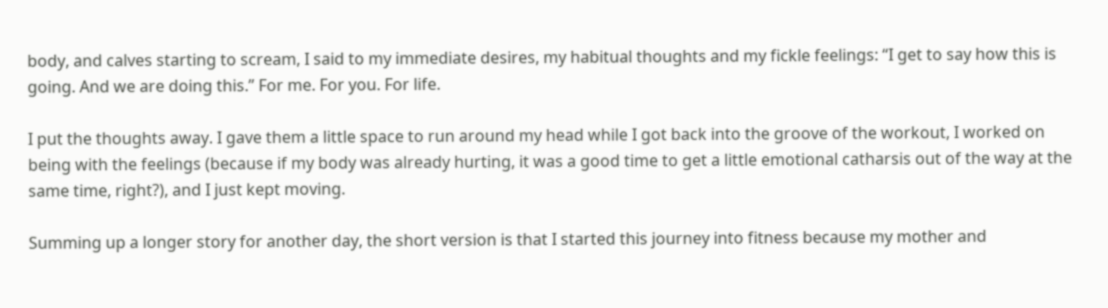body, and calves starting to scream, I said to my immediate desires, my habitual thoughts and my fickle feelings: “I get to say how this is going. And we are doing this.” For me. For you. For life.

I put the thoughts away. I gave them a little space to run around my head while I got back into the groove of the workout, I worked on being with the feelings (because if my body was already hurting, it was a good time to get a little emotional catharsis out of the way at the same time, right?), and I just kept moving.

Summing up a longer story for another day, the short version is that I started this journey into fitness because my mother and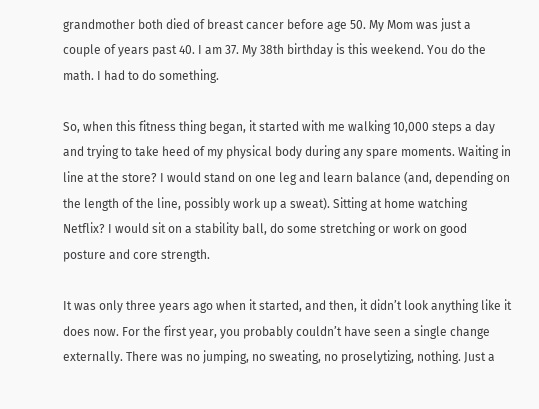grandmother both died of breast cancer before age 50. My Mom was just a couple of years past 40. I am 37. My 38th birthday is this weekend. You do the math. I had to do something.

So, when this fitness thing began, it started with me walking 10,000 steps a day and trying to take heed of my physical body during any spare moments. Waiting in line at the store? I would stand on one leg and learn balance (and, depending on the length of the line, possibly work up a sweat). Sitting at home watching Netflix? I would sit on a stability ball, do some stretching or work on good posture and core strength.

It was only three years ago when it started, and then, it didn’t look anything like it does now. For the first year, you probably couldn’t have seen a single change externally. There was no jumping, no sweating, no proselytizing, nothing. Just a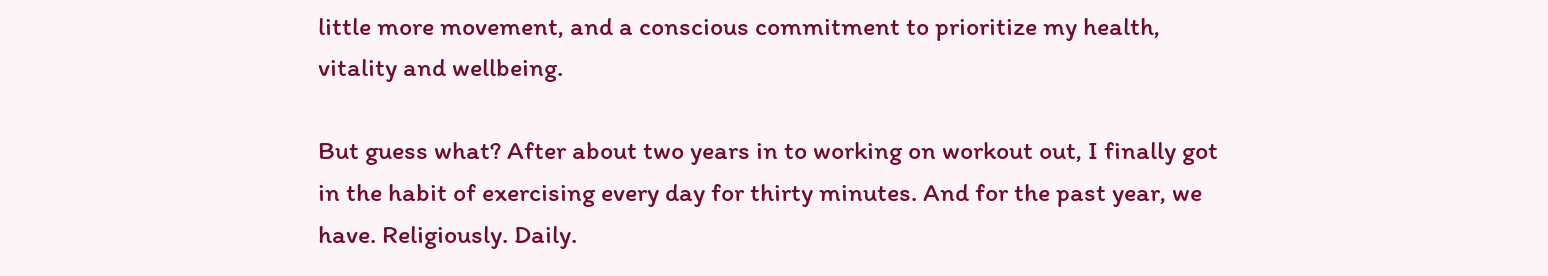little more movement, and a conscious commitment to prioritize my health, vitality and wellbeing.

But guess what? After about two years in to working on workout out, I finally got in the habit of exercising every day for thirty minutes. And for the past year, we have. Religiously. Daily.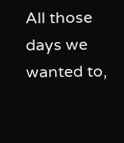All those days we wanted to,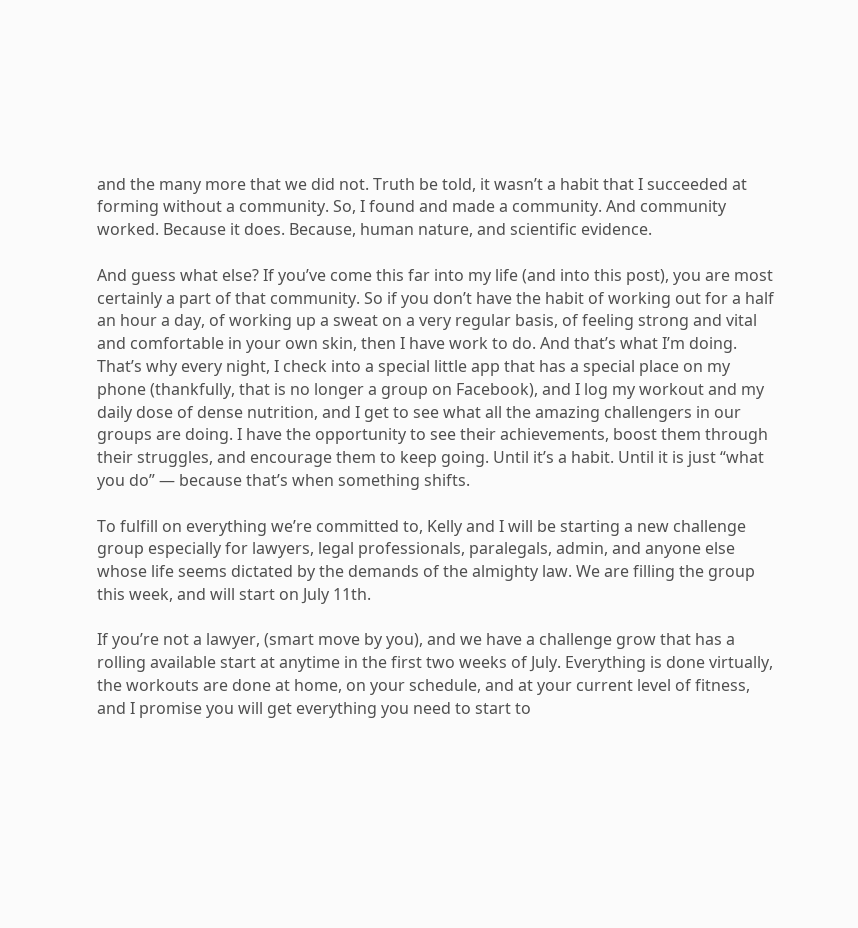and the many more that we did not. Truth be told, it wasn’t a habit that I succeeded at forming without a community. So, I found and made a community. And community worked. Because it does. Because, human nature, and scientific evidence.

And guess what else? If you’ve come this far into my life (and into this post), you are most certainly a part of that community. So if you don’t have the habit of working out for a half an hour a day, of working up a sweat on a very regular basis, of feeling strong and vital and comfortable in your own skin, then I have work to do. And that’s what I’m doing. That’s why every night, I check into a special little app that has a special place on my phone (thankfully, that is no longer a group on Facebook), and I log my workout and my daily dose of dense nutrition, and I get to see what all the amazing challengers in our groups are doing. I have the opportunity to see their achievements, boost them through their struggles, and encourage them to keep going. Until it’s a habit. Until it is just “what you do” — because that’s when something shifts.

To fulfill on everything we’re committed to, Kelly and I will be starting a new challenge group especially for lawyers, legal professionals, paralegals, admin, and anyone else whose life seems dictated by the demands of the almighty law. We are filling the group this week, and will start on July 11th.

If you’re not a lawyer, (smart move by you), and we have a challenge grow that has a rolling available start at anytime in the first two weeks of July. Everything is done virtually, the workouts are done at home, on your schedule, and at your current level of fitness, and I promise you will get everything you need to start to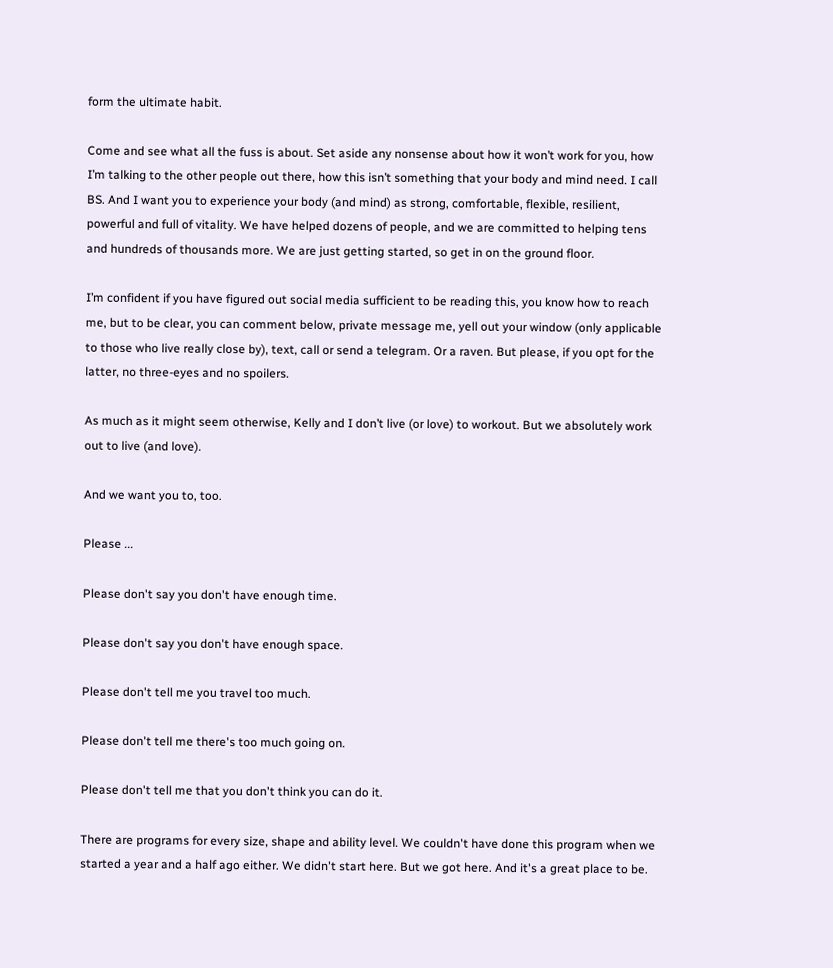form the ultimate habit.

Come and see what all the fuss is about. Set aside any nonsense about how it won’t work for you, how I’m talking to the other people out there, how this isn’t something that your body and mind need. I call BS. And I want you to experience your body (and mind) as strong, comfortable, flexible, resilient, powerful and full of vitality. We have helped dozens of people, and we are committed to helping tens and hundreds of thousands more. We are just getting started, so get in on the ground floor.

I’m confident if you have figured out social media sufficient to be reading this, you know how to reach me, but to be clear, you can comment below, private message me, yell out your window (only applicable to those who live really close by), text, call or send a telegram. Or a raven. But please, if you opt for the latter, no three-eyes and no spoilers.

As much as it might seem otherwise, Kelly and I don’t live (or love) to workout. But we absolutely work out to live (and love).

And we want you to, too.

Please ...

Please don't say you don't have enough time.

Please don't say you don't have enough space.

Please don't tell me you travel too much.

Please don't tell me there's too much going on.

Please don't tell me that you don't think you can do it.

There are programs for every size, shape and ability level. We couldn't have done this program when we started a year and a half ago either. We didn't start here. But we got here. And it's a great place to be.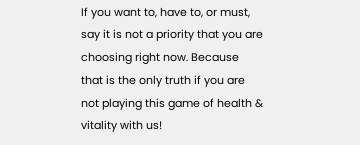If you want to, have to, or must, say it is not a priority that you are choosing right now. Because that is the only truth if you are not playing this game of health & vitality with us!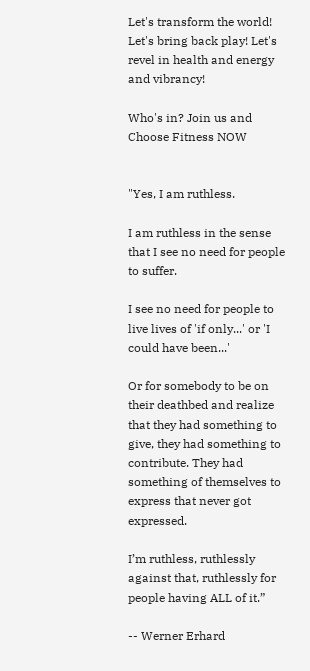Let's transform the world! Let's bring back play! Let's revel in health and energy and vibrancy!

Who's in? Join us and Choose Fitness NOW


"Yes, I am ruthless.

I am ruthless in the sense that I see no need for people to suffer.

I see no need for people to live lives of 'if only...' or 'I could have been...'

Or for somebody to be on their deathbed and realize that they had something to give, they had something to contribute. They had something of themselves to express that never got expressed.

I’m ruthless, ruthlessly against that, ruthlessly for people having ALL of it.”

-- Werner Erhard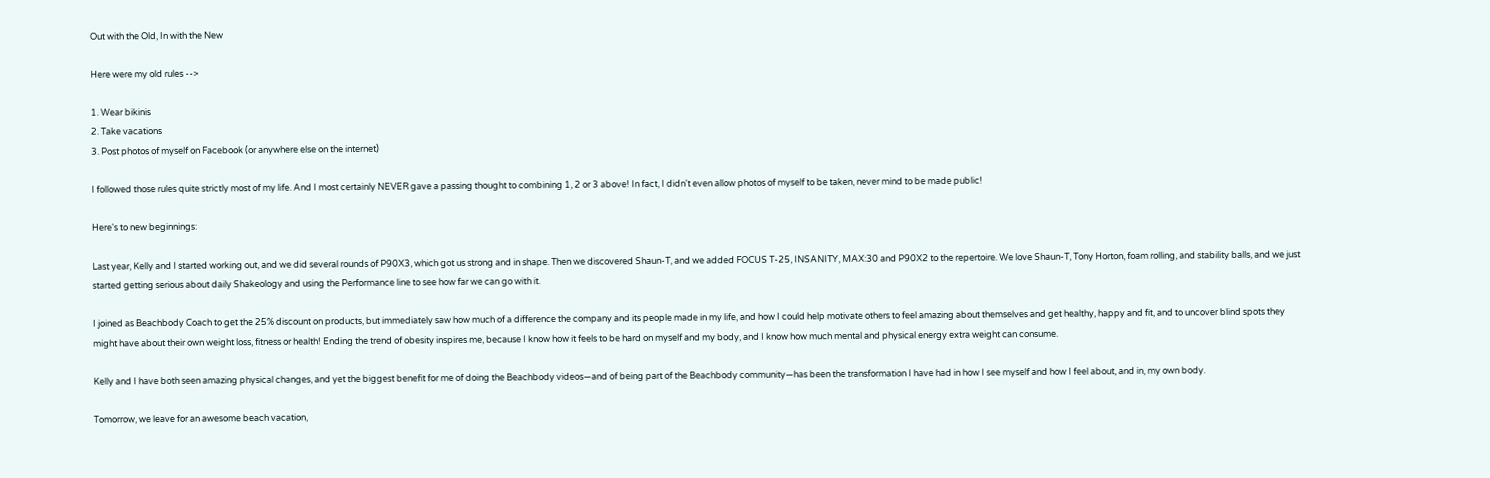Out with the Old, In with the New

Here were my old rules -->

1. Wear bikinis
2. Take vacations
3. Post photos of myself on Facebook (or anywhere else on the internet)

I followed those rules quite strictly most of my life. And I most certainly NEVER gave a passing thought to combining 1, 2 or 3 above! In fact, I didn't even allow photos of myself to be taken, never mind to be made public!

Here's to new beginnings:

Last year, Kelly and I started working out, and we did several rounds of P90X3, which got us strong and in shape. Then we discovered Shaun-T, and we added FOCUS T-25, INSANITY, MAX:30 and P90X2 to the repertoire. We love Shaun-T, Tony Horton, foam rolling, and stability balls, and we just started getting serious about daily Shakeology and using the Performance line to see how far we can go with it.

I joined as Beachbody Coach to get the 25% discount on products, but immediately saw how much of a difference the company and its people made in my life, and how I could help motivate others to feel amazing about themselves and get healthy, happy and fit, and to uncover blind spots they might have about their own weight loss, fitness or health! Ending the trend of obesity inspires me, because I know how it feels to be hard on myself and my body, and I know how much mental and physical energy extra weight can consume.

Kelly and I have both seen amazing physical changes, and yet the biggest benefit for me of doing the Beachbody videos—and of being part of the Beachbody community—has been the transformation I have had in how I see myself and how I feel about, and in, my own body.

Tomorrow, we leave for an awesome beach vacation,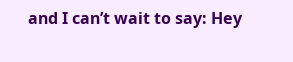and I can’t wait to say: Hey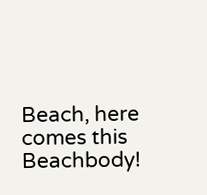Beach, here comes this Beachbody!